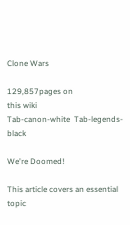Clone Wars

129,857pages on
this wiki
Tab-canon-white  Tab-legends-black

We're Doomed!

This article covers an essential topic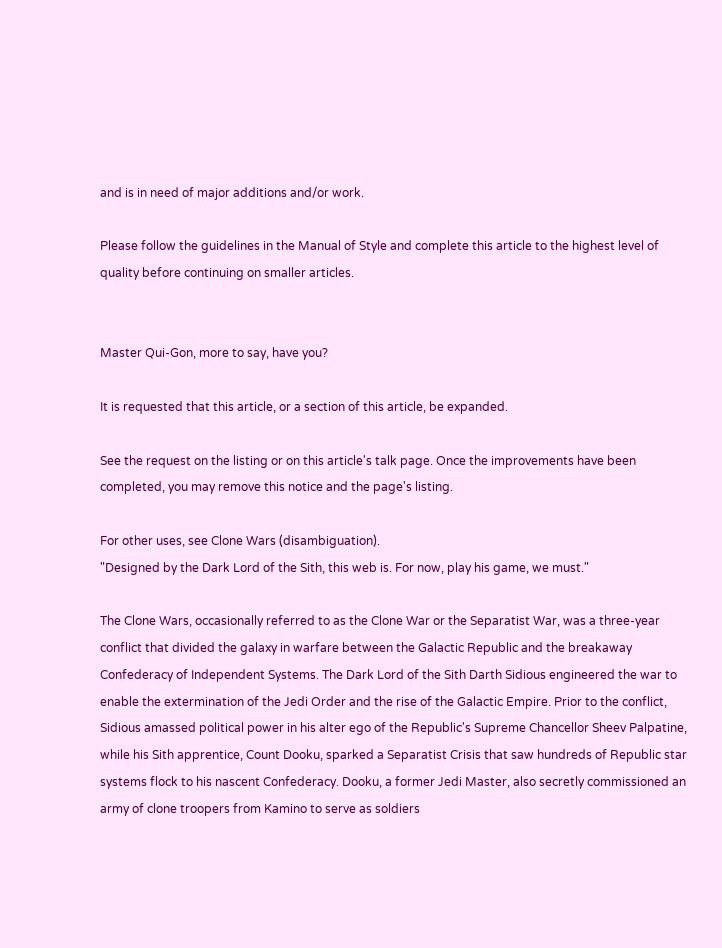and is in need of major additions and/or work.

Please follow the guidelines in the Manual of Style and complete this article to the highest level of quality before continuing on smaller articles.


Master Qui-Gon, more to say, have you?

It is requested that this article, or a section of this article, be expanded.

See the request on the listing or on this article's talk page. Once the improvements have been completed, you may remove this notice and the page's listing.

For other uses, see Clone Wars (disambiguation).
"Designed by the Dark Lord of the Sith, this web is. For now, play his game, we must."

The Clone Wars, occasionally referred to as the Clone War or the Separatist War, was a three-year conflict that divided the galaxy in warfare between the Galactic Republic and the breakaway Confederacy of Independent Systems. The Dark Lord of the Sith Darth Sidious engineered the war to enable the extermination of the Jedi Order and the rise of the Galactic Empire. Prior to the conflict, Sidious amassed political power in his alter ego of the Republic's Supreme Chancellor Sheev Palpatine, while his Sith apprentice, Count Dooku, sparked a Separatist Crisis that saw hundreds of Republic star systems flock to his nascent Confederacy. Dooku, a former Jedi Master, also secretly commissioned an army of clone troopers from Kamino to serve as soldiers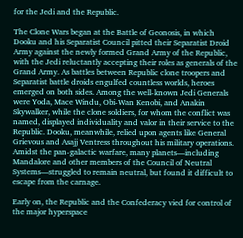for the Jedi and the Republic.

The Clone Wars began at the Battle of Geonosis, in which Dooku and his Separatist Council pitted their Separatist Droid Army against the newly formed Grand Army of the Republic, with the Jedi reluctantly accepting their roles as generals of the Grand Army. As battles between Republic clone troopers and Separatist battle droids engulfed countless worlds, heroes emerged on both sides. Among the well-known Jedi Generals were Yoda, Mace Windu, Obi-Wan Kenobi, and Anakin Skywalker, while the clone soldiers, for whom the conflict was named, displayed individuality and valor in their service to the Republic. Dooku, meanwhile, relied upon agents like General Grievous and Asajj Ventress throughout his military operations. Amidst the pan-galactic warfare, many planets—including Mandalore and other members of the Council of Neutral Systems—struggled to remain neutral, but found it difficult to escape from the carnage.

Early on, the Republic and the Confederacy vied for control of the major hyperspace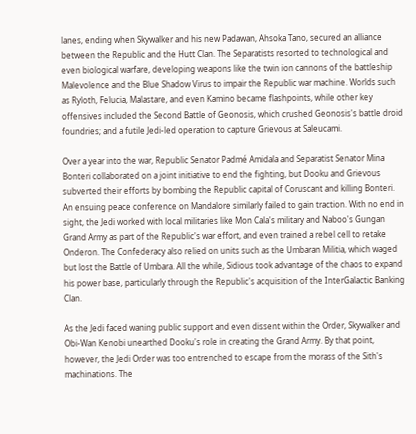lanes, ending when Skywalker and his new Padawan, Ahsoka Tano, secured an alliance between the Republic and the Hutt Clan. The Separatists resorted to technological and even biological warfare, developing weapons like the twin ion cannons of the battleship Malevolence and the Blue Shadow Virus to impair the Republic war machine. Worlds such as Ryloth, Felucia, Malastare, and even Kamino became flashpoints, while other key offensives included the Second Battle of Geonosis, which crushed Geonosis's battle droid foundries; and a futile Jedi-led operation to capture Grievous at Saleucami.

Over a year into the war, Republic Senator Padmé Amidala and Separatist Senator Mina Bonteri collaborated on a joint initiative to end the fighting, but Dooku and Grievous subverted their efforts by bombing the Republic capital of Coruscant and killing Bonteri. An ensuing peace conference on Mandalore similarly failed to gain traction. With no end in sight, the Jedi worked with local militaries like Mon Cala's military and Naboo's Gungan Grand Army as part of the Republic's war effort, and even trained a rebel cell to retake Onderon. The Confederacy also relied on units such as the Umbaran Militia, which waged but lost the Battle of Umbara. All the while, Sidious took advantage of the chaos to expand his power base, particularly through the Republic's acquisition of the InterGalactic Banking Clan.

As the Jedi faced waning public support and even dissent within the Order, Skywalker and Obi-Wan Kenobi unearthed Dooku's role in creating the Grand Army. By that point, however, the Jedi Order was too entrenched to escape from the morass of the Sith's machinations. The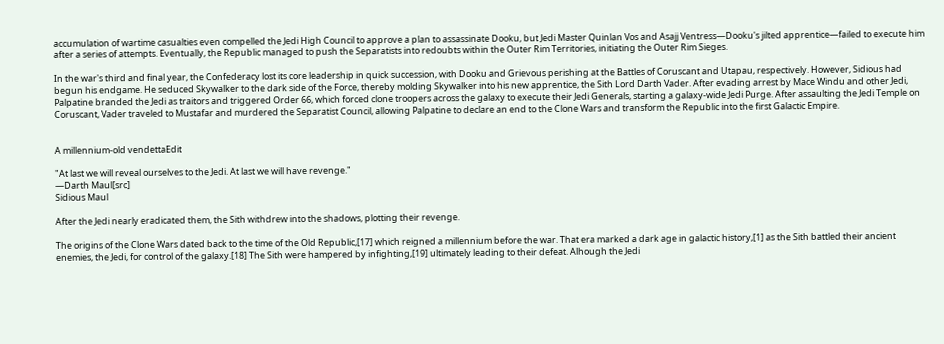accumulation of wartime casualties even compelled the Jedi High Council to approve a plan to assassinate Dooku, but Jedi Master Quinlan Vos and Asajj Ventress—Dooku's jilted apprentice—failed to execute him after a series of attempts. Eventually, the Republic managed to push the Separatists into redoubts within the Outer Rim Territories, initiating the Outer Rim Sieges.

In the war's third and final year, the Confederacy lost its core leadership in quick succession, with Dooku and Grievous perishing at the Battles of Coruscant and Utapau, respectively. However, Sidious had begun his endgame. He seduced Skywalker to the dark side of the Force, thereby molding Skywalker into his new apprentice, the Sith Lord Darth Vader. After evading arrest by Mace Windu and other Jedi, Palpatine branded the Jedi as traitors and triggered Order 66, which forced clone troopers across the galaxy to execute their Jedi Generals, starting a galaxy-wide Jedi Purge. After assaulting the Jedi Temple on Coruscant, Vader traveled to Mustafar and murdered the Separatist Council, allowing Palpatine to declare an end to the Clone Wars and transform the Republic into the first Galactic Empire.


A millennium-old vendettaEdit

"At last we will reveal ourselves to the Jedi. At last we will have revenge."
―Darth Maul[src]
Sidious Maul

After the Jedi nearly eradicated them, the Sith withdrew into the shadows, plotting their revenge.

The origins of the Clone Wars dated back to the time of the Old Republic,[17] which reigned a millennium before the war. That era marked a dark age in galactic history,[1] as the Sith battled their ancient enemies, the Jedi, for control of the galaxy.[18] The Sith were hampered by infighting,[19] ultimately leading to their defeat. Alhough the Jedi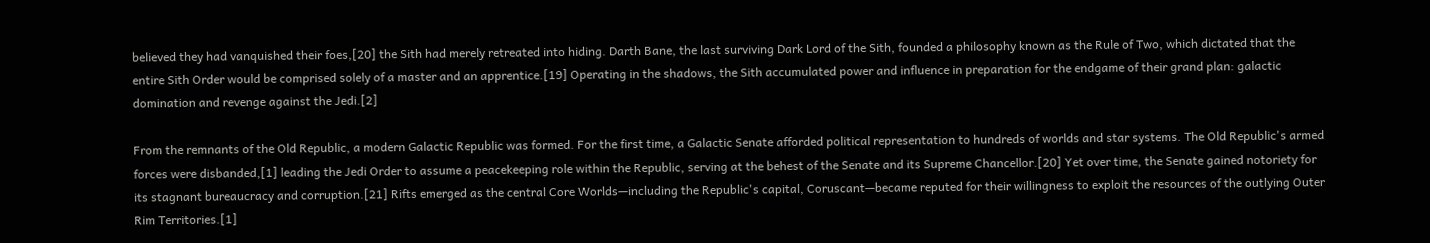believed they had vanquished their foes,[20] the Sith had merely retreated into hiding. Darth Bane, the last surviving Dark Lord of the Sith, founded a philosophy known as the Rule of Two, which dictated that the entire Sith Order would be comprised solely of a master and an apprentice.[19] Operating in the shadows, the Sith accumulated power and influence in preparation for the endgame of their grand plan: galactic domination and revenge against the Jedi.[2]

From the remnants of the Old Republic, a modern Galactic Republic was formed. For the first time, a Galactic Senate afforded political representation to hundreds of worlds and star systems. The Old Republic's armed forces were disbanded,[1] leading the Jedi Order to assume a peacekeeping role within the Republic, serving at the behest of the Senate and its Supreme Chancellor.[20] Yet over time, the Senate gained notoriety for its stagnant bureaucracy and corruption.[21] Rifts emerged as the central Core Worlds—including the Republic's capital, Coruscant—became reputed for their willingness to exploit the resources of the outlying Outer Rim Territories.[1]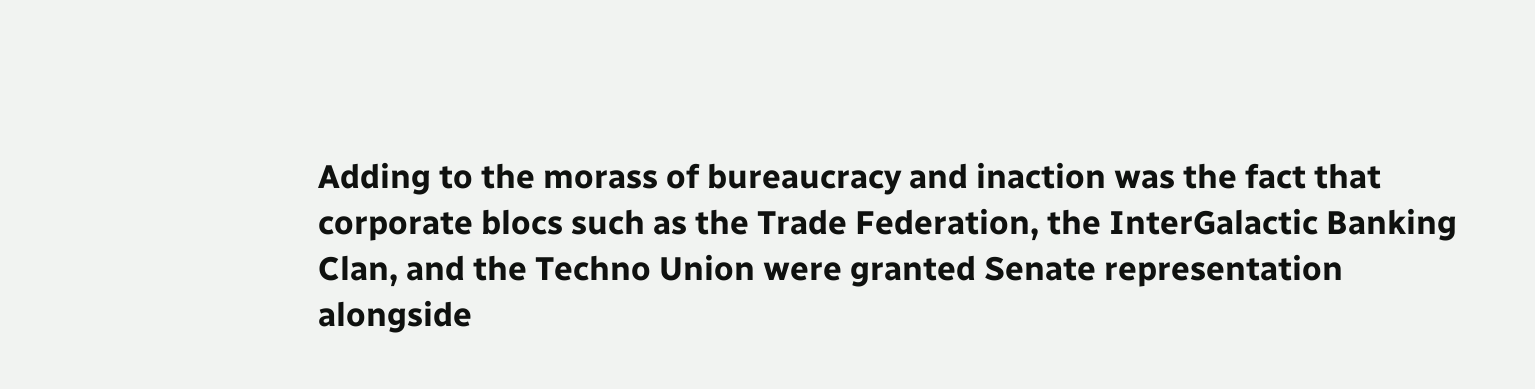Adding to the morass of bureaucracy and inaction was the fact that corporate blocs such as the Trade Federation, the InterGalactic Banking Clan, and the Techno Union were granted Senate representation alongside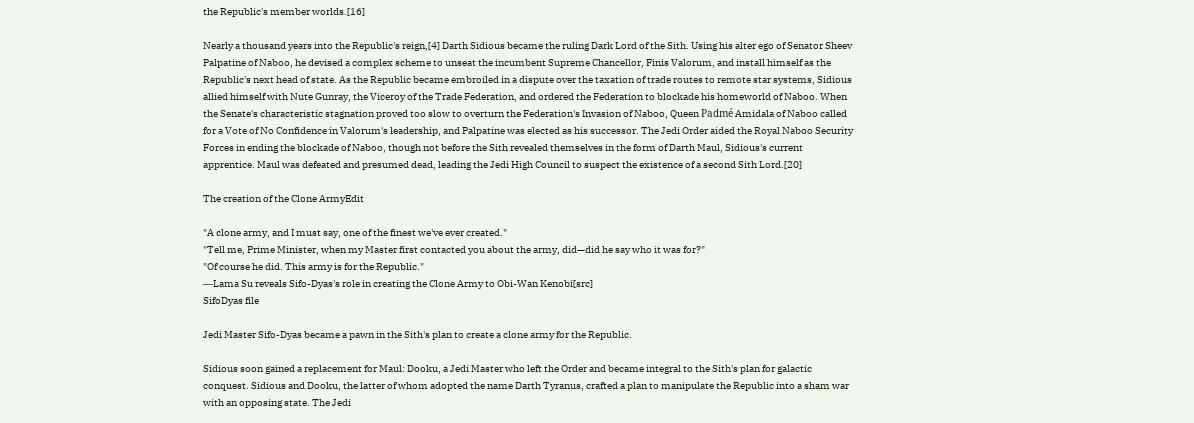the Republic's member worlds.[16]

Nearly a thousand years into the Republic's reign,[4] Darth Sidious became the ruling Dark Lord of the Sith. Using his alter ego of Senator Sheev Palpatine of Naboo, he devised a complex scheme to unseat the incumbent Supreme Chancellor, Finis Valorum, and install himself as the Republic's next head of state. As the Republic became embroiled in a dispute over the taxation of trade routes to remote star systems, Sidious allied himself with Nute Gunray, the Viceroy of the Trade Federation, and ordered the Federation to blockade his homeworld of Naboo. When the Senate's characteristic stagnation proved too slow to overturn the Federation's Invasion of Naboo, Queen Padmé Amidala of Naboo called for a Vote of No Confidence in Valorum's leadership, and Palpatine was elected as his successor. The Jedi Order aided the Royal Naboo Security Forces in ending the blockade of Naboo, though not before the Sith revealed themselves in the form of Darth Maul, Sidious's current apprentice. Maul was defeated and presumed dead, leading the Jedi High Council to suspect the existence of a second Sith Lord.[20]

The creation of the Clone ArmyEdit

"A clone army, and I must say, one of the finest we've ever created."
"Tell me, Prime Minister, when my Master first contacted you about the army, did—did he say who it was for?"
"Of course he did. This army is for the Republic."
―Lama Su reveals Sifo-Dyas's role in creating the Clone Army to Obi-Wan Kenobi[src]
SifoDyas file

Jedi Master Sifo-Dyas became a pawn in the Sith's plan to create a clone army for the Republic.

Sidious soon gained a replacement for Maul: Dooku, a Jedi Master who left the Order and became integral to the Sith's plan for galactic conquest. Sidious and Dooku, the latter of whom adopted the name Darth Tyranus, crafted a plan to manipulate the Republic into a sham war with an opposing state. The Jedi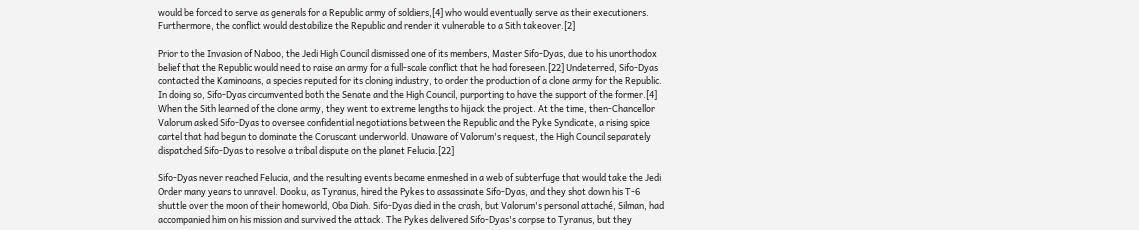would be forced to serve as generals for a Republic army of soldiers,[4] who would eventually serve as their executioners. Furthermore, the conflict would destabilize the Republic and render it vulnerable to a Sith takeover.[2]

Prior to the Invasion of Naboo, the Jedi High Council dismissed one of its members, Master Sifo-Dyas, due to his unorthodox belief that the Republic would need to raise an army for a full-scale conflict that he had foreseen.[22] Undeterred, Sifo-Dyas contacted the Kaminoans, a species reputed for its cloning industry, to order the production of a clone army for the Republic. In doing so, Sifo-Dyas circumvented both the Senate and the High Council, purporting to have the support of the former.[4] When the Sith learned of the clone army, they went to extreme lengths to hijack the project. At the time, then-Chancellor Valorum asked Sifo-Dyas to oversee confidential negotiations between the Republic and the Pyke Syndicate, a rising spice cartel that had begun to dominate the Coruscant underworld. Unaware of Valorum's request, the High Council separately dispatched Sifo-Dyas to resolve a tribal dispute on the planet Felucia.[22]

Sifo-Dyas never reached Felucia, and the resulting events became enmeshed in a web of subterfuge that would take the Jedi Order many years to unravel. Dooku, as Tyranus, hired the Pykes to assassinate Sifo-Dyas, and they shot down his T-6 shuttle over the moon of their homeworld, Oba Diah. Sifo-Dyas died in the crash, but Valorum's personal attaché, Silman, had accompanied him on his mission and survived the attack. The Pykes delivered Sifo-Dyas's corpse to Tyranus, but they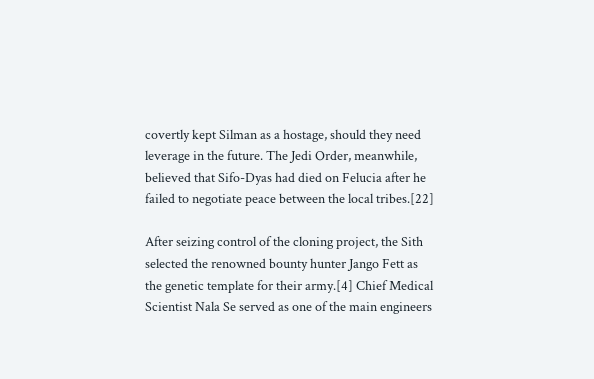covertly kept Silman as a hostage, should they need leverage in the future. The Jedi Order, meanwhile, believed that Sifo-Dyas had died on Felucia after he failed to negotiate peace between the local tribes.[22]

After seizing control of the cloning project, the Sith selected the renowned bounty hunter Jango Fett as the genetic template for their army.[4] Chief Medical Scientist Nala Se served as one of the main engineers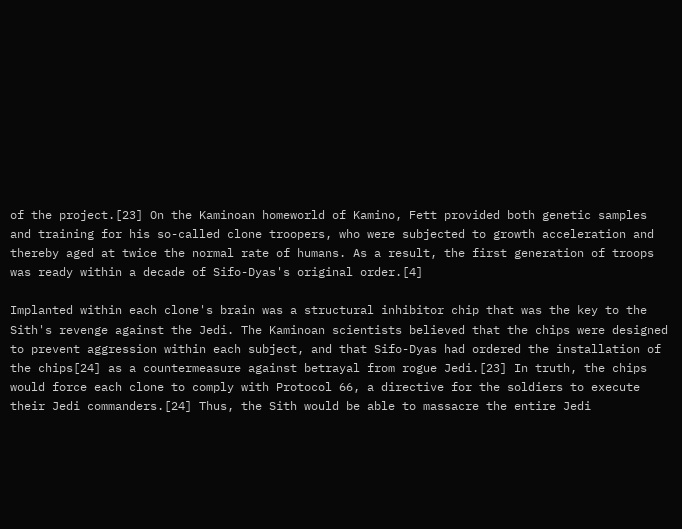of the project.[23] On the Kaminoan homeworld of Kamino, Fett provided both genetic samples and training for his so-called clone troopers, who were subjected to growth acceleration and thereby aged at twice the normal rate of humans. As a result, the first generation of troops was ready within a decade of Sifo-Dyas's original order.[4]

Implanted within each clone's brain was a structural inhibitor chip that was the key to the Sith's revenge against the Jedi. The Kaminoan scientists believed that the chips were designed to prevent aggression within each subject, and that Sifo-Dyas had ordered the installation of the chips[24] as a countermeasure against betrayal from rogue Jedi.[23] In truth, the chips would force each clone to comply with Protocol 66, a directive for the soldiers to execute their Jedi commanders.[24] Thus, the Sith would be able to massacre the entire Jedi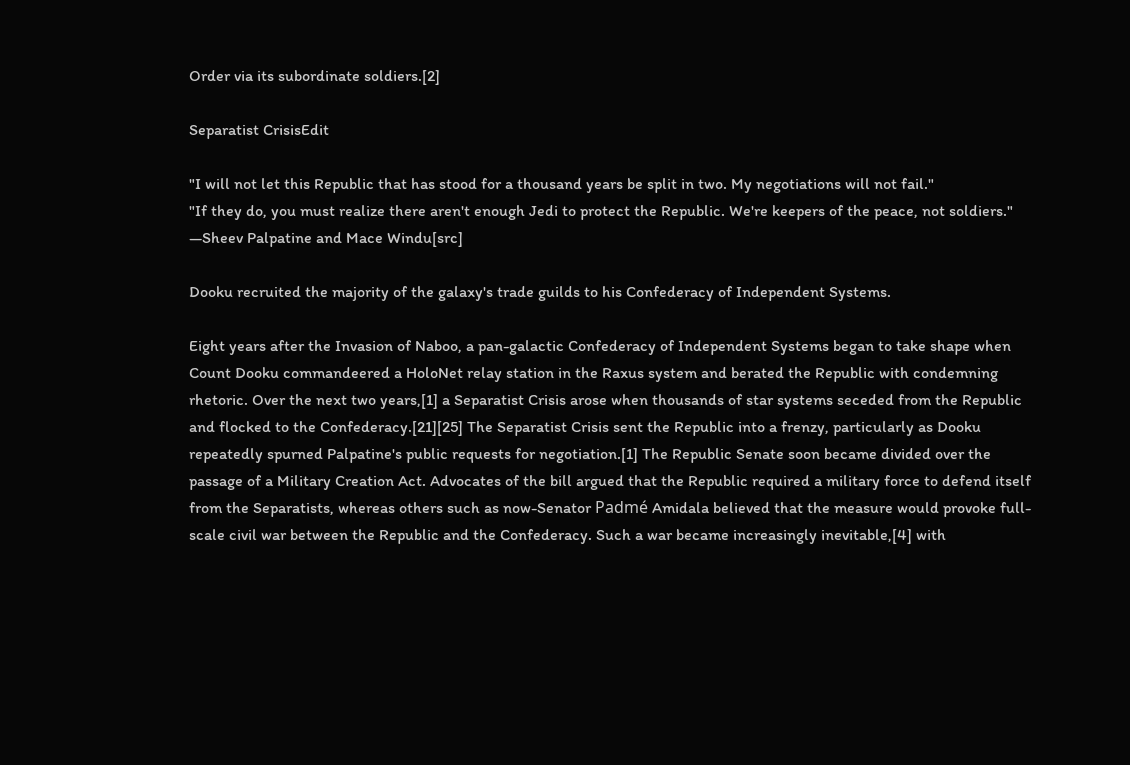Order via its subordinate soldiers.[2]

Separatist CrisisEdit

"I will not let this Republic that has stood for a thousand years be split in two. My negotiations will not fail."
"If they do, you must realize there aren't enough Jedi to protect the Republic. We're keepers of the peace, not soldiers."
―Sheev Palpatine and Mace Windu[src]

Dooku recruited the majority of the galaxy's trade guilds to his Confederacy of Independent Systems.

Eight years after the Invasion of Naboo, a pan-galactic Confederacy of Independent Systems began to take shape when Count Dooku commandeered a HoloNet relay station in the Raxus system and berated the Republic with condemning rhetoric. Over the next two years,[1] a Separatist Crisis arose when thousands of star systems seceded from the Republic and flocked to the Confederacy.[21][25] The Separatist Crisis sent the Republic into a frenzy, particularly as Dooku repeatedly spurned Palpatine's public requests for negotiation.[1] The Republic Senate soon became divided over the passage of a Military Creation Act. Advocates of the bill argued that the Republic required a military force to defend itself from the Separatists, whereas others such as now-Senator Padmé Amidala believed that the measure would provoke full-scale civil war between the Republic and the Confederacy. Such a war became increasingly inevitable,[4] with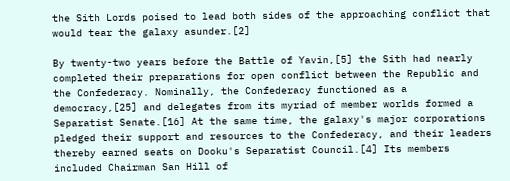the Sith Lords poised to lead both sides of the approaching conflict that would tear the galaxy asunder.[2]

By twenty-two years before the Battle of Yavin,[5] the Sith had nearly completed their preparations for open conflict between the Republic and the Confederacy. Nominally, the Confederacy functioned as a democracy,[25] and delegates from its myriad of member worlds formed a Separatist Senate.[16] At the same time, the galaxy's major corporations pledged their support and resources to the Confederacy, and their leaders thereby earned seats on Dooku's Separatist Council.[4] Its members included Chairman San Hill of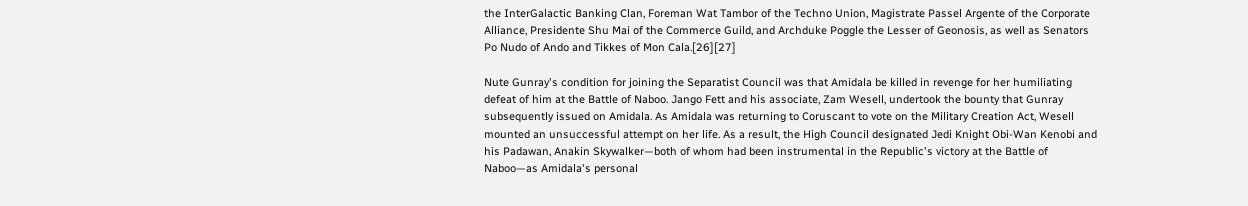the InterGalactic Banking Clan, Foreman Wat Tambor of the Techno Union, Magistrate Passel Argente of the Corporate Alliance, Presidente Shu Mai of the Commerce Guild, and Archduke Poggle the Lesser of Geonosis, as well as Senators Po Nudo of Ando and Tikkes of Mon Cala.[26][27]

Nute Gunray's condition for joining the Separatist Council was that Amidala be killed in revenge for her humiliating defeat of him at the Battle of Naboo. Jango Fett and his associate, Zam Wesell, undertook the bounty that Gunray subsequently issued on Amidala. As Amidala was returning to Coruscant to vote on the Military Creation Act, Wesell mounted an unsuccessful attempt on her life. As a result, the High Council designated Jedi Knight Obi-Wan Kenobi and his Padawan, Anakin Skywalker—both of whom had been instrumental in the Republic's victory at the Battle of Naboo—as Amidala's personal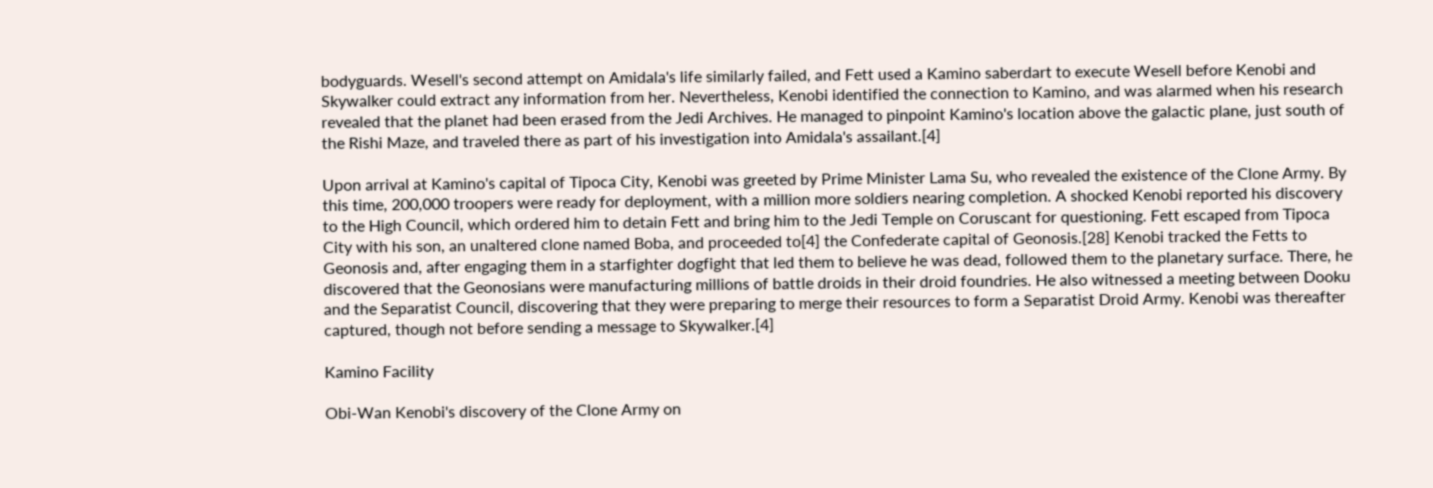bodyguards. Wesell's second attempt on Amidala's life similarly failed, and Fett used a Kamino saberdart to execute Wesell before Kenobi and Skywalker could extract any information from her. Nevertheless, Kenobi identified the connection to Kamino, and was alarmed when his research revealed that the planet had been erased from the Jedi Archives. He managed to pinpoint Kamino's location above the galactic plane, just south of the Rishi Maze, and traveled there as part of his investigation into Amidala's assailant.[4]

Upon arrival at Kamino's capital of Tipoca City, Kenobi was greeted by Prime Minister Lama Su, who revealed the existence of the Clone Army. By this time, 200,000 troopers were ready for deployment, with a million more soldiers nearing completion. A shocked Kenobi reported his discovery to the High Council, which ordered him to detain Fett and bring him to the Jedi Temple on Coruscant for questioning. Fett escaped from Tipoca City with his son, an unaltered clone named Boba, and proceeded to[4] the Confederate capital of Geonosis.[28] Kenobi tracked the Fetts to Geonosis and, after engaging them in a starfighter dogfight that led them to believe he was dead, followed them to the planetary surface. There, he discovered that the Geonosians were manufacturing millions of battle droids in their droid foundries. He also witnessed a meeting between Dooku and the Separatist Council, discovering that they were preparing to merge their resources to form a Separatist Droid Army. Kenobi was thereafter captured, though not before sending a message to Skywalker.[4]

Kamino Facility

Obi-Wan Kenobi's discovery of the Clone Army on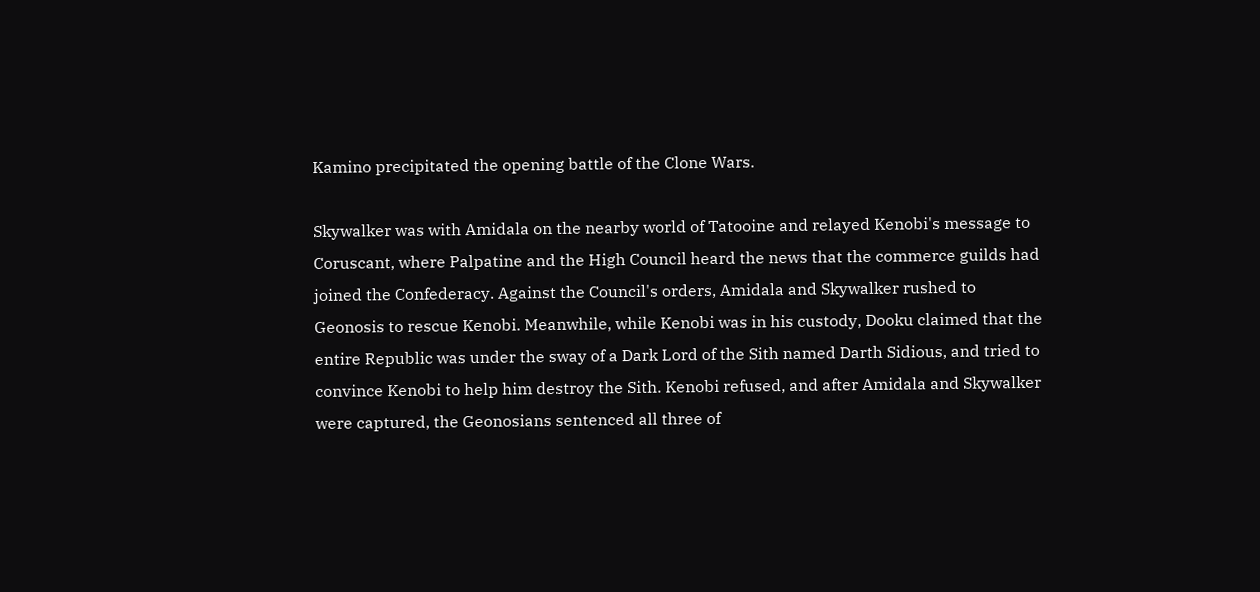Kamino precipitated the opening battle of the Clone Wars.

Skywalker was with Amidala on the nearby world of Tatooine and relayed Kenobi's message to Coruscant, where Palpatine and the High Council heard the news that the commerce guilds had joined the Confederacy. Against the Council's orders, Amidala and Skywalker rushed to Geonosis to rescue Kenobi. Meanwhile, while Kenobi was in his custody, Dooku claimed that the entire Republic was under the sway of a Dark Lord of the Sith named Darth Sidious, and tried to convince Kenobi to help him destroy the Sith. Kenobi refused, and after Amidala and Skywalker were captured, the Geonosians sentenced all three of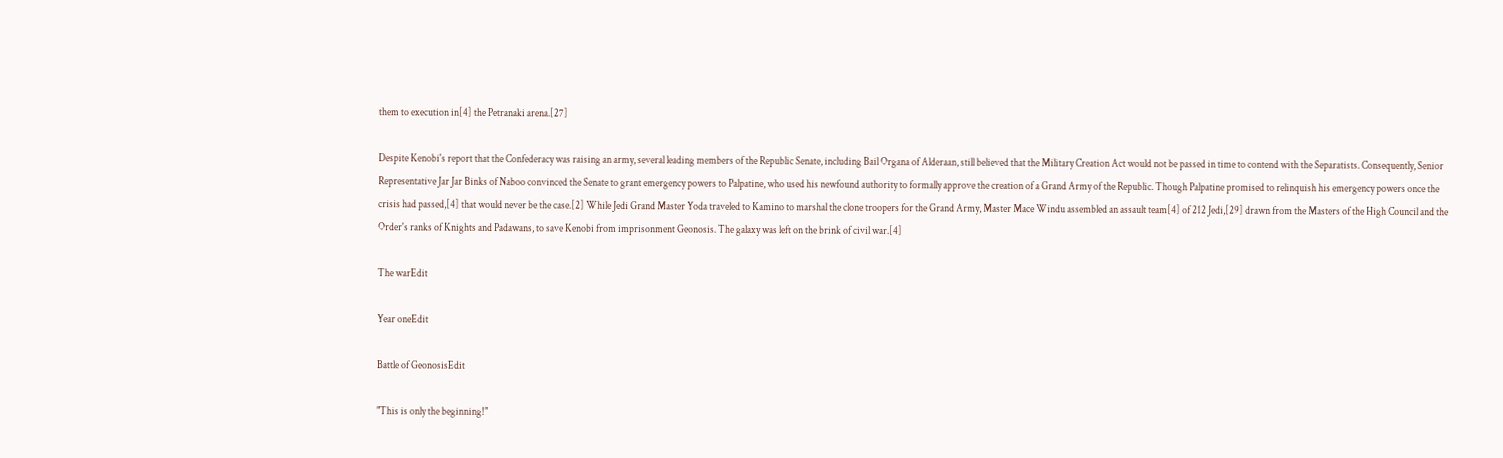them to execution in[4] the Petranaki arena.[27]

Despite Kenobi's report that the Confederacy was raising an army, several leading members of the Republic Senate, including Bail Organa of Alderaan, still believed that the Military Creation Act would not be passed in time to contend with the Separatists. Consequently, Senior Representative Jar Jar Binks of Naboo convinced the Senate to grant emergency powers to Palpatine, who used his newfound authority to formally approve the creation of a Grand Army of the Republic. Though Palpatine promised to relinquish his emergency powers once the crisis had passed,[4] that would never be the case.[2] While Jedi Grand Master Yoda traveled to Kamino to marshal the clone troopers for the Grand Army, Master Mace Windu assembled an assault team[4] of 212 Jedi,[29] drawn from the Masters of the High Council and the Order's ranks of Knights and Padawans, to save Kenobi from imprisonment Geonosis. The galaxy was left on the brink of civil war.[4]

The warEdit

Year oneEdit

Battle of GeonosisEdit

"This is only the beginning!"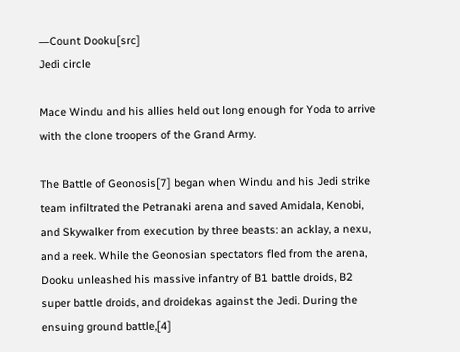―Count Dooku[src]
Jedi circle

Mace Windu and his allies held out long enough for Yoda to arrive with the clone troopers of the Grand Army.

The Battle of Geonosis[7] began when Windu and his Jedi strike team infiltrated the Petranaki arena and saved Amidala, Kenobi, and Skywalker from execution by three beasts: an acklay, a nexu, and a reek. While the Geonosian spectators fled from the arena, Dooku unleashed his massive infantry of B1 battle droids, B2 super battle droids, and droidekas against the Jedi. During the ensuing ground battle,[4]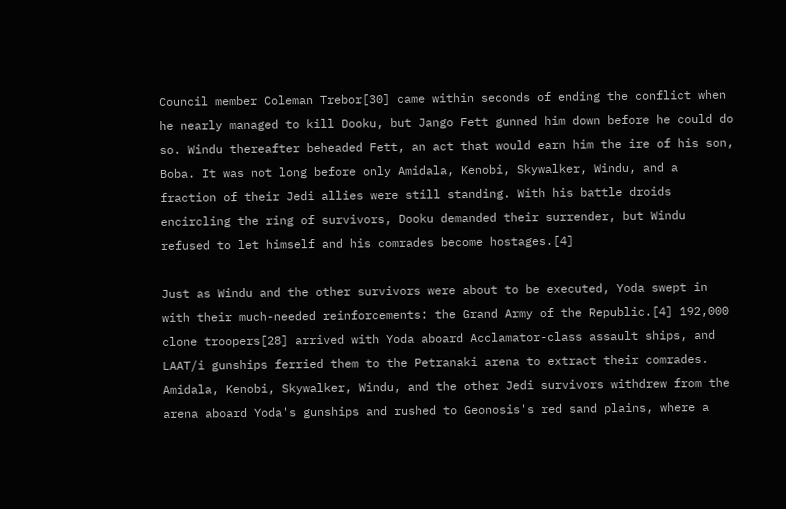Council member Coleman Trebor[30] came within seconds of ending the conflict when he nearly managed to kill Dooku, but Jango Fett gunned him down before he could do so. Windu thereafter beheaded Fett, an act that would earn him the ire of his son, Boba. It was not long before only Amidala, Kenobi, Skywalker, Windu, and a fraction of their Jedi allies were still standing. With his battle droids encircling the ring of survivors, Dooku demanded their surrender, but Windu refused to let himself and his comrades become hostages.[4]

Just as Windu and the other survivors were about to be executed, Yoda swept in with their much-needed reinforcements: the Grand Army of the Republic.[4] 192,000 clone troopers[28] arrived with Yoda aboard Acclamator-class assault ships, and LAAT/i gunships ferried them to the Petranaki arena to extract their comrades. Amidala, Kenobi, Skywalker, Windu, and the other Jedi survivors withdrew from the arena aboard Yoda's gunships and rushed to Geonosis's red sand plains, where a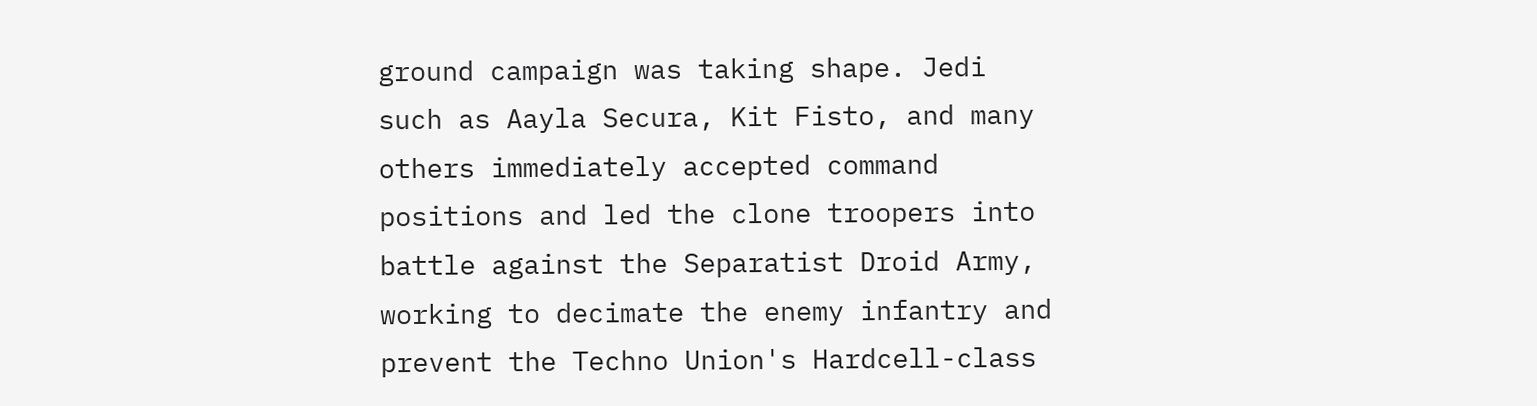ground campaign was taking shape. Jedi such as Aayla Secura, Kit Fisto, and many others immediately accepted command positions and led the clone troopers into battle against the Separatist Droid Army, working to decimate the enemy infantry and prevent the Techno Union's Hardcell-class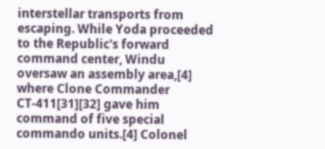interstellar transports from escaping. While Yoda proceeded to the Republic's forward command center, Windu oversaw an assembly area,[4] where Clone Commander CT-411[31][32] gave him command of five special commando units.[4] Colonel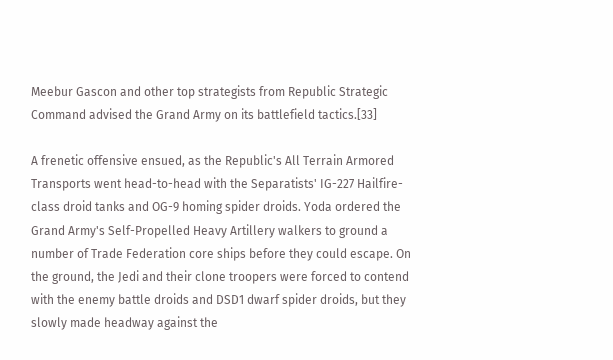Meebur Gascon and other top strategists from Republic Strategic Command advised the Grand Army on its battlefield tactics.[33]

A frenetic offensive ensued, as the Republic's All Terrain Armored Transports went head-to-head with the Separatists' IG-227 Hailfire-class droid tanks and OG-9 homing spider droids. Yoda ordered the Grand Army's Self-Propelled Heavy Artillery walkers to ground a number of Trade Federation core ships before they could escape. On the ground, the Jedi and their clone troopers were forced to contend with the enemy battle droids and DSD1 dwarf spider droids, but they slowly made headway against the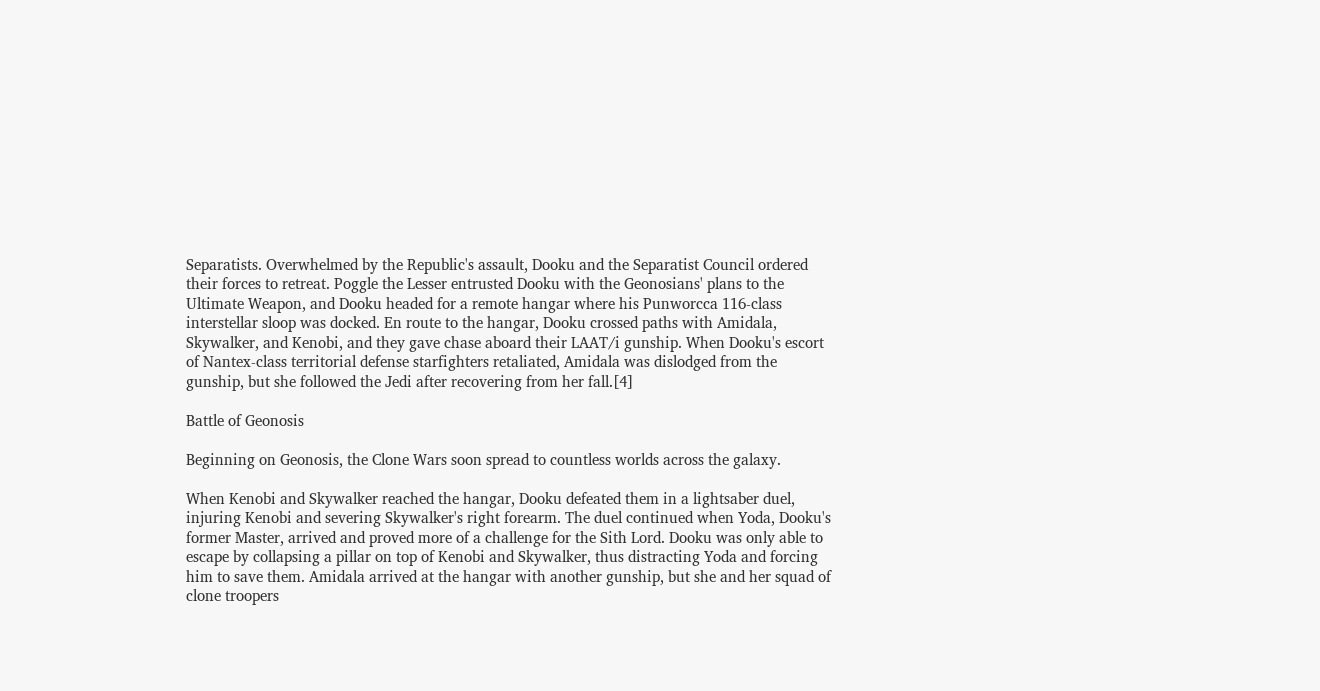Separatists. Overwhelmed by the Republic's assault, Dooku and the Separatist Council ordered their forces to retreat. Poggle the Lesser entrusted Dooku with the Geonosians' plans to the Ultimate Weapon, and Dooku headed for a remote hangar where his Punworcca 116-class interstellar sloop was docked. En route to the hangar, Dooku crossed paths with Amidala, Skywalker, and Kenobi, and they gave chase aboard their LAAT/i gunship. When Dooku's escort of Nantex-class territorial defense starfighters retaliated, Amidala was dislodged from the gunship, but she followed the Jedi after recovering from her fall.[4]

Battle of Geonosis

Beginning on Geonosis, the Clone Wars soon spread to countless worlds across the galaxy.

When Kenobi and Skywalker reached the hangar, Dooku defeated them in a lightsaber duel, injuring Kenobi and severing Skywalker's right forearm. The duel continued when Yoda, Dooku's former Master, arrived and proved more of a challenge for the Sith Lord. Dooku was only able to escape by collapsing a pillar on top of Kenobi and Skywalker, thus distracting Yoda and forcing him to save them. Amidala arrived at the hangar with another gunship, but she and her squad of clone troopers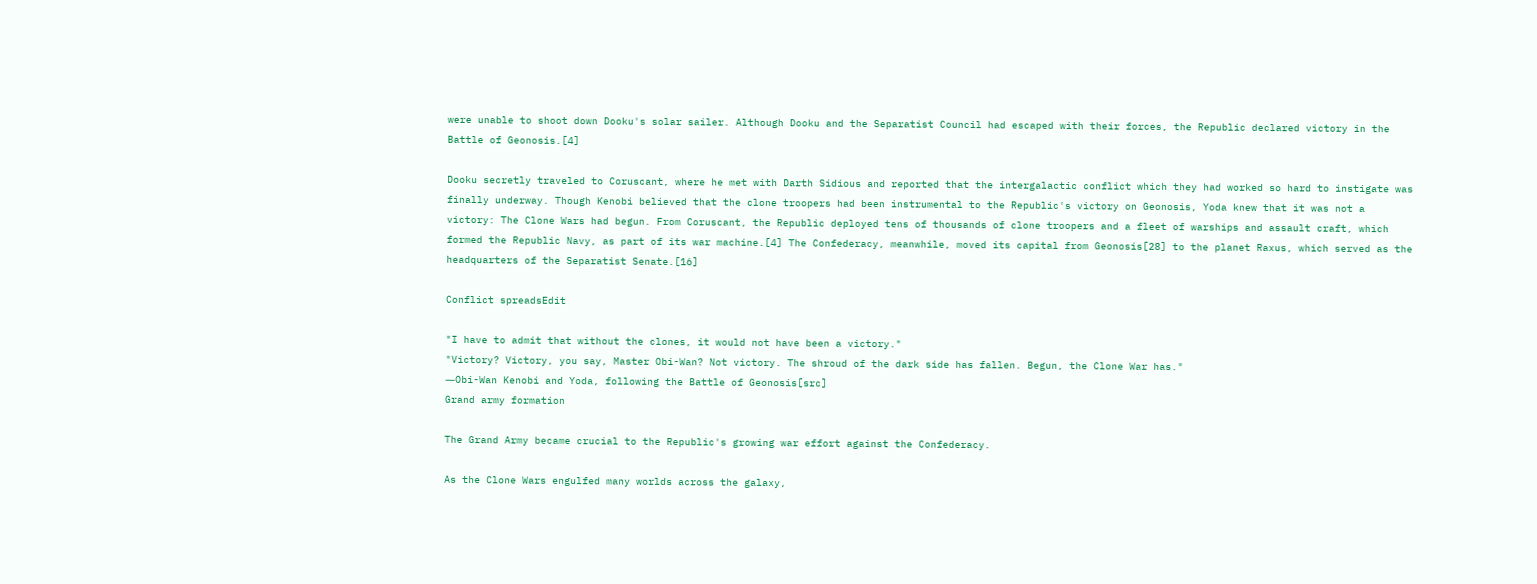were unable to shoot down Dooku's solar sailer. Although Dooku and the Separatist Council had escaped with their forces, the Republic declared victory in the Battle of Geonosis.[4]

Dooku secretly traveled to Coruscant, where he met with Darth Sidious and reported that the intergalactic conflict which they had worked so hard to instigate was finally underway. Though Kenobi believed that the clone troopers had been instrumental to the Republic's victory on Geonosis, Yoda knew that it was not a victory: The Clone Wars had begun. From Coruscant, the Republic deployed tens of thousands of clone troopers and a fleet of warships and assault craft, which formed the Republic Navy, as part of its war machine.[4] The Confederacy, meanwhile, moved its capital from Geonosis[28] to the planet Raxus, which served as the headquarters of the Separatist Senate.[16]

Conflict spreadsEdit

"I have to admit that without the clones, it would not have been a victory."
"Victory? Victory, you say, Master Obi-Wan? Not victory. The shroud of the dark side has fallen. Begun, the Clone War has."
―Obi-Wan Kenobi and Yoda, following the Battle of Geonosis[src]
Grand army formation

The Grand Army became crucial to the Republic's growing war effort against the Confederacy.

As the Clone Wars engulfed many worlds across the galaxy,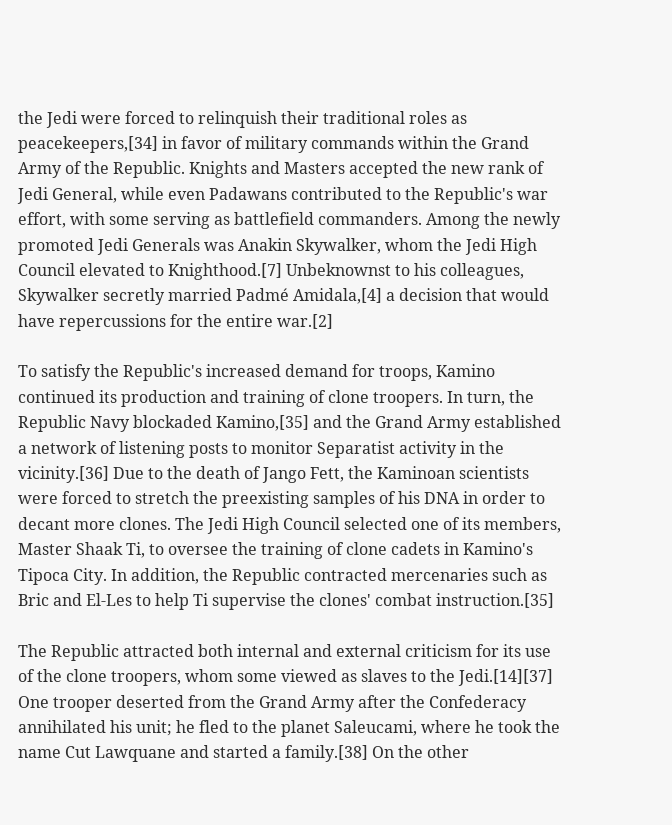the Jedi were forced to relinquish their traditional roles as peacekeepers,[34] in favor of military commands within the Grand Army of the Republic. Knights and Masters accepted the new rank of Jedi General, while even Padawans contributed to the Republic's war effort, with some serving as battlefield commanders. Among the newly promoted Jedi Generals was Anakin Skywalker, whom the Jedi High Council elevated to Knighthood.[7] Unbeknownst to his colleagues, Skywalker secretly married Padmé Amidala,[4] a decision that would have repercussions for the entire war.[2]

To satisfy the Republic's increased demand for troops, Kamino continued its production and training of clone troopers. In turn, the Republic Navy blockaded Kamino,[35] and the Grand Army established a network of listening posts to monitor Separatist activity in the vicinity.[36] Due to the death of Jango Fett, the Kaminoan scientists were forced to stretch the preexisting samples of his DNA in order to decant more clones. The Jedi High Council selected one of its members, Master Shaak Ti, to oversee the training of clone cadets in Kamino's Tipoca City. In addition, the Republic contracted mercenaries such as Bric and El-Les to help Ti supervise the clones' combat instruction.[35]

The Republic attracted both internal and external criticism for its use of the clone troopers, whom some viewed as slaves to the Jedi.[14][37] One trooper deserted from the Grand Army after the Confederacy annihilated his unit; he fled to the planet Saleucami, where he took the name Cut Lawquane and started a family.[38] On the other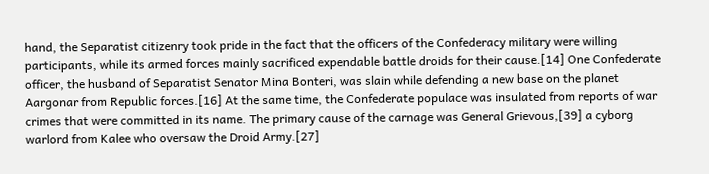hand, the Separatist citizenry took pride in the fact that the officers of the Confederacy military were willing participants, while its armed forces mainly sacrificed expendable battle droids for their cause.[14] One Confederate officer, the husband of Separatist Senator Mina Bonteri, was slain while defending a new base on the planet Aargonar from Republic forces.[16] At the same time, the Confederate populace was insulated from reports of war crimes that were committed in its name. The primary cause of the carnage was General Grievous,[39] a cyborg warlord from Kalee who oversaw the Droid Army.[27]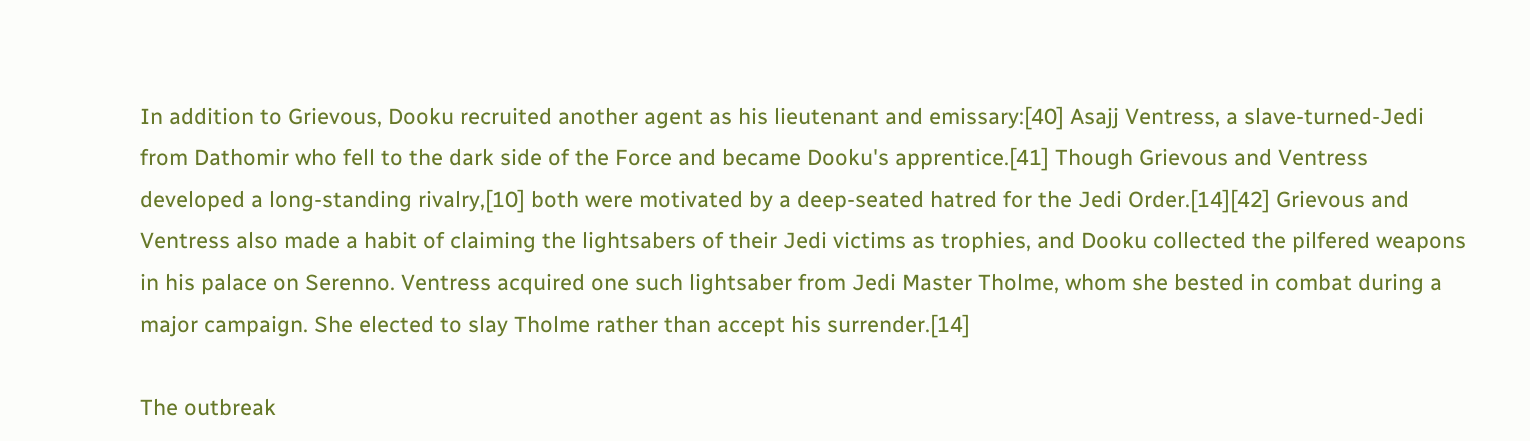In addition to Grievous, Dooku recruited another agent as his lieutenant and emissary:[40] Asajj Ventress, a slave-turned-Jedi from Dathomir who fell to the dark side of the Force and became Dooku's apprentice.[41] Though Grievous and Ventress developed a long-standing rivalry,[10] both were motivated by a deep-seated hatred for the Jedi Order.[14][42] Grievous and Ventress also made a habit of claiming the lightsabers of their Jedi victims as trophies, and Dooku collected the pilfered weapons in his palace on Serenno. Ventress acquired one such lightsaber from Jedi Master Tholme, whom she bested in combat during a major campaign. She elected to slay Tholme rather than accept his surrender.[14]

The outbreak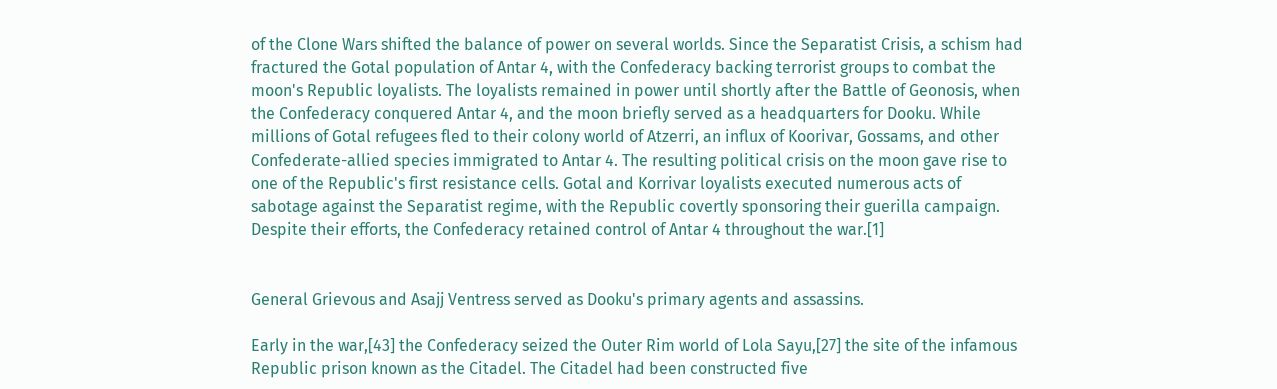of the Clone Wars shifted the balance of power on several worlds. Since the Separatist Crisis, a schism had fractured the Gotal population of Antar 4, with the Confederacy backing terrorist groups to combat the moon's Republic loyalists. The loyalists remained in power until shortly after the Battle of Geonosis, when the Confederacy conquered Antar 4, and the moon briefly served as a headquarters for Dooku. While millions of Gotal refugees fled to their colony world of Atzerri, an influx of Koorivar, Gossams, and other Confederate-allied species immigrated to Antar 4. The resulting political crisis on the moon gave rise to one of the Republic's first resistance cells. Gotal and Korrivar loyalists executed numerous acts of sabotage against the Separatist regime, with the Republic covertly sponsoring their guerilla campaign. Despite their efforts, the Confederacy retained control of Antar 4 throughout the war.[1]


General Grievous and Asajj Ventress served as Dooku's primary agents and assassins.

Early in the war,[43] the Confederacy seized the Outer Rim world of Lola Sayu,[27] the site of the infamous Republic prison known as the Citadel. The Citadel had been constructed five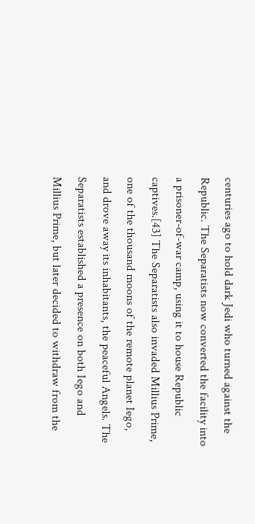centuries ago to hold dark Jedi who turned against the Republic. The Separatists now converted the facility into a prisoner-of-war camp, using it to house Republic captives.[43] The Separatists also invaded Millius Prime, one of the thousand moons of the remote planet Iego, and drove away its inhabitants, the peaceful Angels. The Separatists established a presence on both Iego and Millius Prime, but later decided to withdraw from the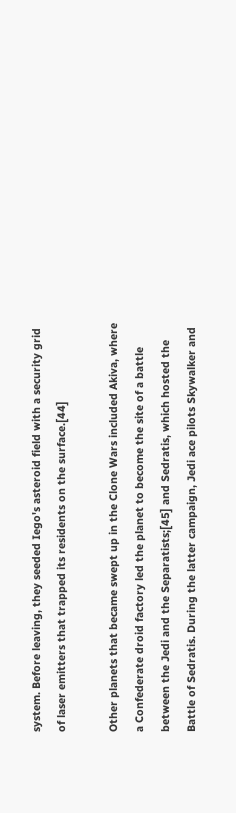system. Before leaving, they seeded Iego's asteroid field with a security grid of laser emitters that trapped its residents on the surface.[44]

Other planets that became swept up in the Clone Wars included Akiva, where a Confederate droid factory led the planet to become the site of a battle between the Jedi and the Separatists;[45] and Sedratis, which hosted the Battle of Sedratis. During the latter campaign, Jedi ace pilots Skywalker and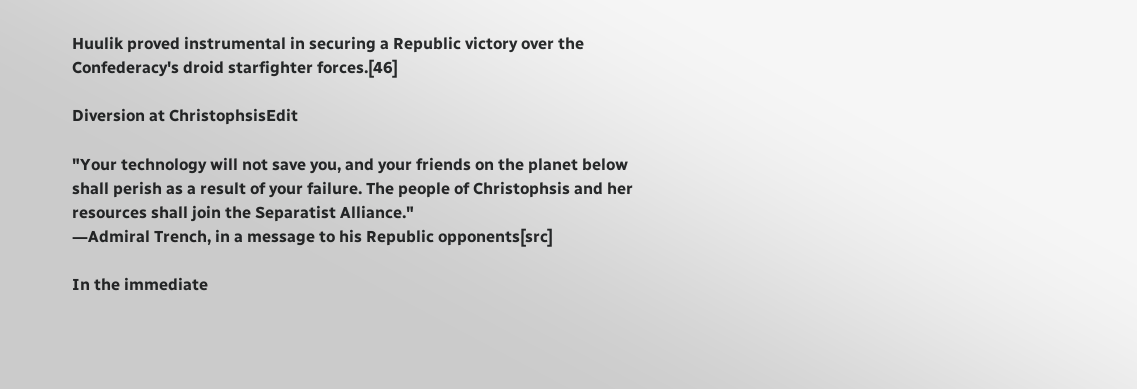Huulik proved instrumental in securing a Republic victory over the Confederacy's droid starfighter forces.[46]

Diversion at ChristophsisEdit

"Your technology will not save you, and your friends on the planet below shall perish as a result of your failure. The people of Christophsis and her resources shall join the Separatist Alliance."
―Admiral Trench, in a message to his Republic opponents[src]

In the immediate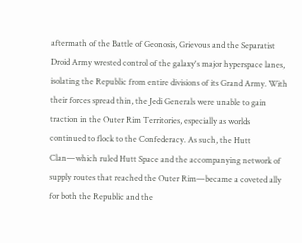aftermath of the Battle of Geonosis, Grievous and the Separatist Droid Army wrested control of the galaxy's major hyperspace lanes, isolating the Republic from entire divisions of its Grand Army. With their forces spread thin, the Jedi Generals were unable to gain traction in the Outer Rim Territories, especially as worlds continued to flock to the Confederacy. As such, the Hutt Clan—which ruled Hutt Space and the accompanying network of supply routes that reached the Outer Rim—became a coveted ally for both the Republic and the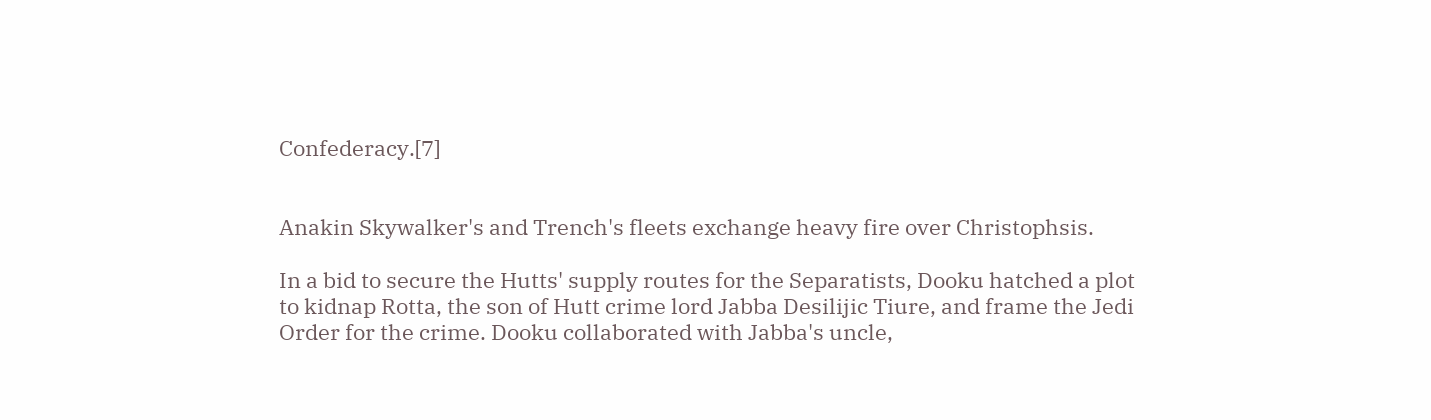Confederacy.[7]


Anakin Skywalker's and Trench's fleets exchange heavy fire over Christophsis.

In a bid to secure the Hutts' supply routes for the Separatists, Dooku hatched a plot to kidnap Rotta, the son of Hutt crime lord Jabba Desilijic Tiure, and frame the Jedi Order for the crime. Dooku collaborated with Jabba's uncle,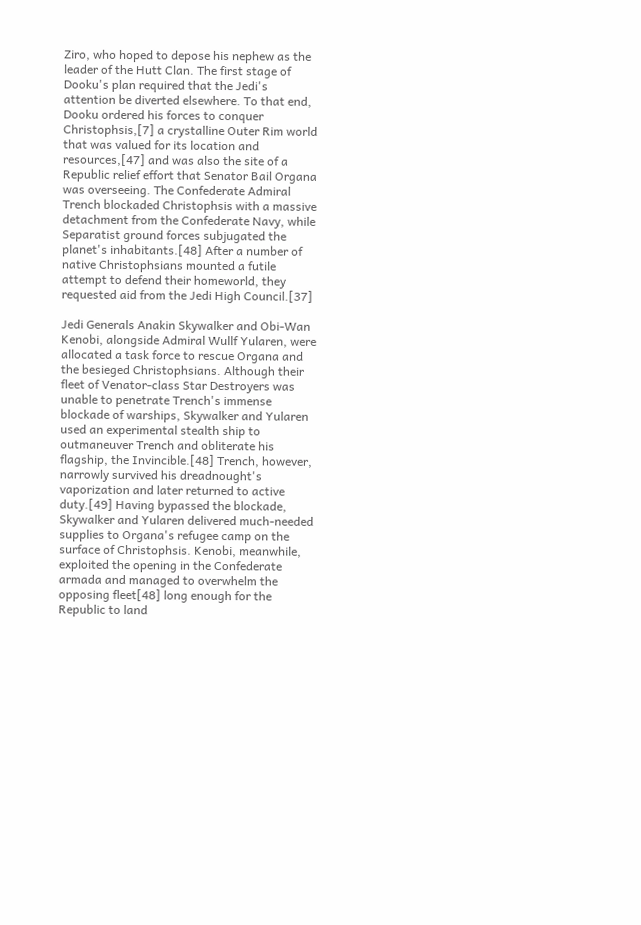Ziro, who hoped to depose his nephew as the leader of the Hutt Clan. The first stage of Dooku's plan required that the Jedi's attention be diverted elsewhere. To that end, Dooku ordered his forces to conquer Christophsis,[7] a crystalline Outer Rim world that was valued for its location and resources,[47] and was also the site of a Republic relief effort that Senator Bail Organa was overseeing. The Confederate Admiral Trench blockaded Christophsis with a massive detachment from the Confederate Navy, while Separatist ground forces subjugated the planet's inhabitants.[48] After a number of native Christophsians mounted a futile attempt to defend their homeworld, they requested aid from the Jedi High Council.[37]

Jedi Generals Anakin Skywalker and Obi-Wan Kenobi, alongside Admiral Wullf Yularen, were allocated a task force to rescue Organa and the besieged Christophsians. Although their fleet of Venator-class Star Destroyers was unable to penetrate Trench's immense blockade of warships, Skywalker and Yularen used an experimental stealth ship to outmaneuver Trench and obliterate his flagship, the Invincible.[48] Trench, however, narrowly survived his dreadnought's vaporization and later returned to active duty.[49] Having bypassed the blockade, Skywalker and Yularen delivered much-needed supplies to Organa's refugee camp on the surface of Christophsis. Kenobi, meanwhile, exploited the opening in the Confederate armada and managed to overwhelm the opposing fleet[48] long enough for the Republic to land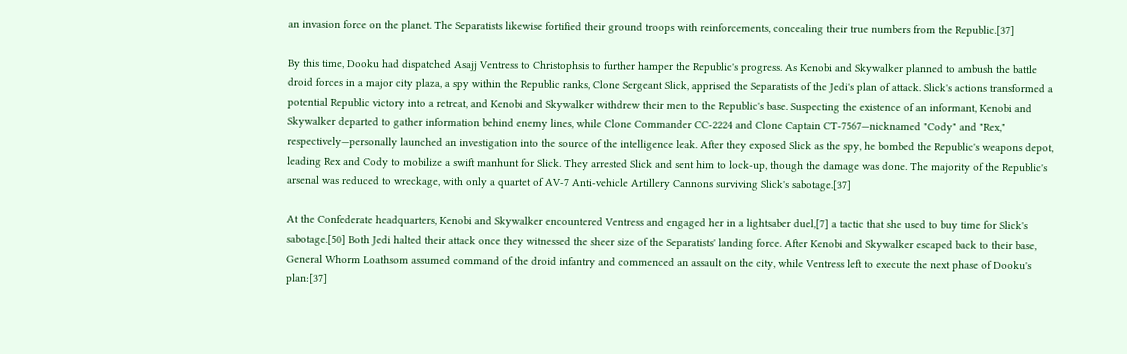an invasion force on the planet. The Separatists likewise fortified their ground troops with reinforcements, concealing their true numbers from the Republic.[37]

By this time, Dooku had dispatched Asajj Ventress to Christophsis to further hamper the Republic's progress. As Kenobi and Skywalker planned to ambush the battle droid forces in a major city plaza, a spy within the Republic ranks, Clone Sergeant Slick, apprised the Separatists of the Jedi's plan of attack. Slick's actions transformed a potential Republic victory into a retreat, and Kenobi and Skywalker withdrew their men to the Republic's base. Suspecting the existence of an informant, Kenobi and Skywalker departed to gather information behind enemy lines, while Clone Commander CC-2224 and Clone Captain CT-7567—nicknamed "Cody" and "Rex," respectively—personally launched an investigation into the source of the intelligence leak. After they exposed Slick as the spy, he bombed the Republic's weapons depot, leading Rex and Cody to mobilize a swift manhunt for Slick. They arrested Slick and sent him to lock-up, though the damage was done. The majority of the Republic's arsenal was reduced to wreckage, with only a quartet of AV-7 Anti-vehicle Artillery Cannons surviving Slick's sabotage.[37]

At the Confederate headquarters, Kenobi and Skywalker encountered Ventress and engaged her in a lightsaber duel,[7] a tactic that she used to buy time for Slick's sabotage.[50] Both Jedi halted their attack once they witnessed the sheer size of the Separatists' landing force. After Kenobi and Skywalker escaped back to their base, General Whorm Loathsom assumed command of the droid infantry and commenced an assault on the city, while Ventress left to execute the next phase of Dooku's plan:[37]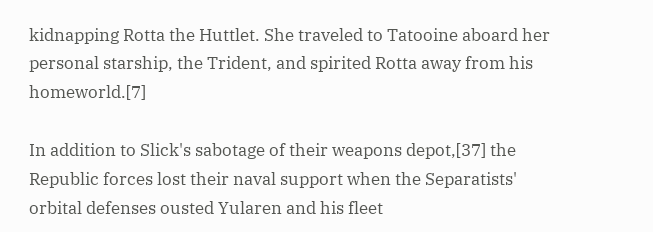kidnapping Rotta the Huttlet. She traveled to Tatooine aboard her personal starship, the Trident, and spirited Rotta away from his homeworld.[7]

In addition to Slick's sabotage of their weapons depot,[37] the Republic forces lost their naval support when the Separatists' orbital defenses ousted Yularen and his fleet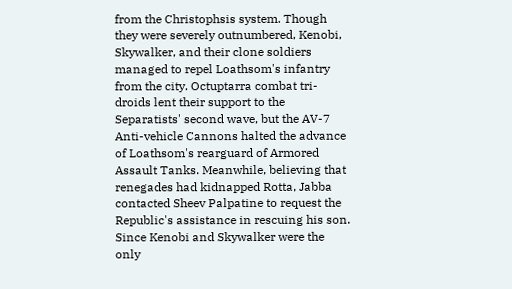from the Christophsis system. Though they were severely outnumbered, Kenobi, Skywalker, and their clone soldiers managed to repel Loathsom's infantry from the city. Octuptarra combat tri-droids lent their support to the Separatists' second wave, but the AV-7 Anti-vehicle Cannons halted the advance of Loathsom's rearguard of Armored Assault Tanks. Meanwhile, believing that renegades had kidnapped Rotta, Jabba contacted Sheev Palpatine to request the Republic's assistance in rescuing his son. Since Kenobi and Skywalker were the only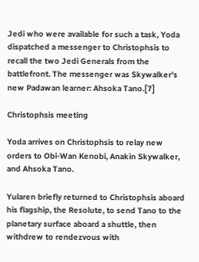Jedi who were available for such a task, Yoda dispatched a messenger to Christophsis to recall the two Jedi Generals from the battlefront. The messenger was Skywalker's new Padawan learner: Ahsoka Tano.[7]

Christophsis meeting

Yoda arrives on Christophsis to relay new orders to Obi-Wan Kenobi, Anakin Skywalker, and Ahsoka Tano.

Yularen briefly returned to Christophsis aboard his flagship, the Resolute, to send Tano to the planetary surface aboard a shuttle, then withdrew to rendezvous with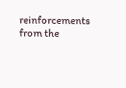reinforcements from the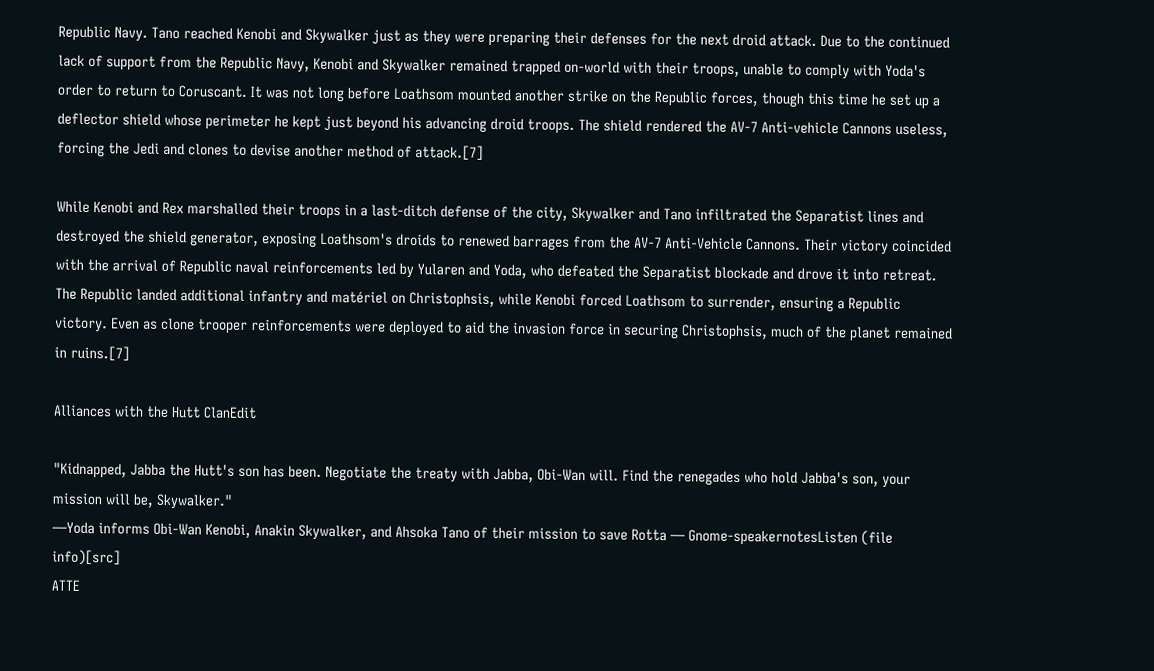Republic Navy. Tano reached Kenobi and Skywalker just as they were preparing their defenses for the next droid attack. Due to the continued lack of support from the Republic Navy, Kenobi and Skywalker remained trapped on-world with their troops, unable to comply with Yoda's order to return to Coruscant. It was not long before Loathsom mounted another strike on the Republic forces, though this time he set up a deflector shield whose perimeter he kept just beyond his advancing droid troops. The shield rendered the AV-7 Anti-vehicle Cannons useless, forcing the Jedi and clones to devise another method of attack.[7]

While Kenobi and Rex marshalled their troops in a last-ditch defense of the city, Skywalker and Tano infiltrated the Separatist lines and destroyed the shield generator, exposing Loathsom's droids to renewed barrages from the AV-7 Anti-Vehicle Cannons. Their victory coincided with the arrival of Republic naval reinforcements led by Yularen and Yoda, who defeated the Separatist blockade and drove it into retreat. The Republic landed additional infantry and matériel on Christophsis, while Kenobi forced Loathsom to surrender, ensuring a Republic victory. Even as clone trooper reinforcements were deployed to aid the invasion force in securing Christophsis, much of the planet remained in ruins.[7]

Alliances with the Hutt ClanEdit

"Kidnapped, Jabba the Hutt's son has been. Negotiate the treaty with Jabba, Obi-Wan will. Find the renegades who hold Jabba's son, your mission will be, Skywalker."
―Yoda informs Obi-Wan Kenobi, Anakin Skywalker, and Ahsoka Tano of their mission to save Rotta — Gnome-speakernotesListen (file info)[src]
ATTE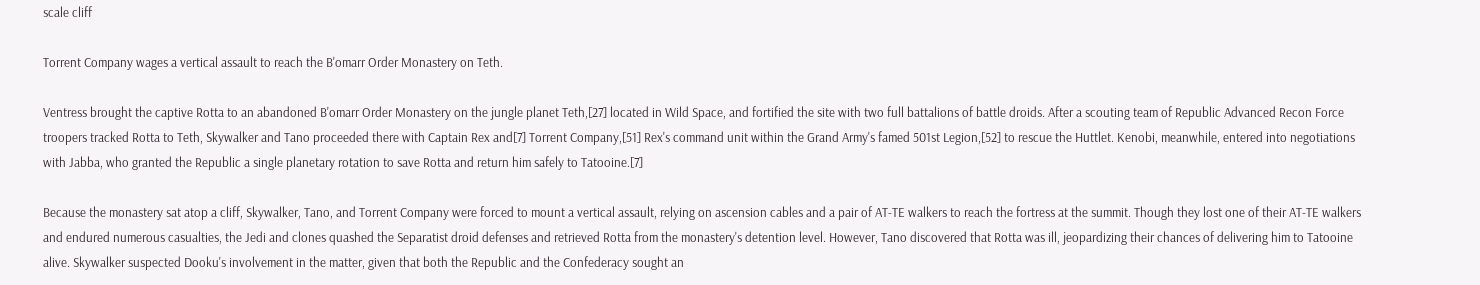scale cliff

Torrent Company wages a vertical assault to reach the B'omarr Order Monastery on Teth.

Ventress brought the captive Rotta to an abandoned B'omarr Order Monastery on the jungle planet Teth,[27] located in Wild Space, and fortified the site with two full battalions of battle droids. After a scouting team of Republic Advanced Recon Force troopers tracked Rotta to Teth, Skywalker and Tano proceeded there with Captain Rex and[7] Torrent Company,[51] Rex's command unit within the Grand Army's famed 501st Legion,[52] to rescue the Huttlet. Kenobi, meanwhile, entered into negotiations with Jabba, who granted the Republic a single planetary rotation to save Rotta and return him safely to Tatooine.[7]

Because the monastery sat atop a cliff, Skywalker, Tano, and Torrent Company were forced to mount a vertical assault, relying on ascension cables and a pair of AT-TE walkers to reach the fortress at the summit. Though they lost one of their AT-TE walkers and endured numerous casualties, the Jedi and clones quashed the Separatist droid defenses and retrieved Rotta from the monastery's detention level. However, Tano discovered that Rotta was ill, jeopardizing their chances of delivering him to Tatooine alive. Skywalker suspected Dooku's involvement in the matter, given that both the Republic and the Confederacy sought an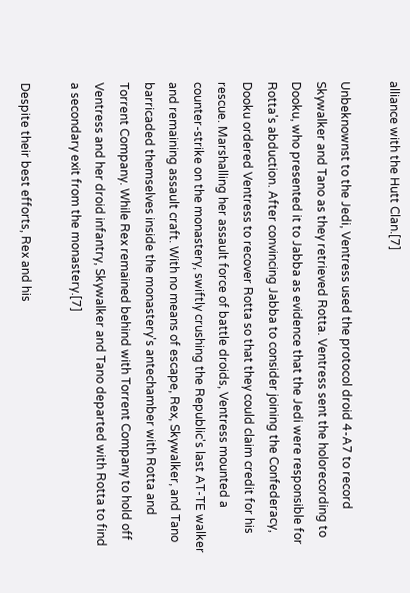alliance with the Hutt Clan.[7]

Unbeknownst to the Jedi, Ventress used the protocol droid 4-A7 to record Skywalker and Tano as they retrieved Rotta. Ventress sent the holorecording to Dooku, who presented it to Jabba as evidence that the Jedi were responsible for Rotta's abduction. After convincing Jabba to consider joining the Confederacy, Dooku ordered Ventress to recover Rotta so that they could claim credit for his rescue. Marshalling her assault force of battle droids, Ventress mounted a counter-strike on the monastery, swiftly crushing the Republic's last AT-TE walker and remaining assault craft. With no means of escape, Rex, Skywalker, and Tano barricaded themselves inside the monastery's antechamber with Rotta and Torrent Company. While Rex remained behind with Torrent Company to hold off Ventress and her droid infantry, Skywalker and Tano departed with Rotta to find a secondary exit from the monastery.[7]

Despite their best efforts, Rex and his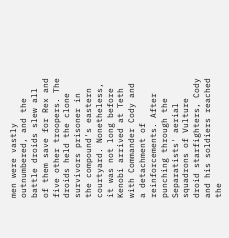men were vastly outnumbered, and the battle droids slew all of them save for Rex and five other troopers. The droids held the clone survivors prisoner in the compound's eastern courtyard. Nonetheless, it was not long before Kenobi arrived at Teth with Commander Cody and a detachment of reinforcements. After punching through the Separatists' aerial squadrons of Vulture droid starfighters, Cody and his soldiers reached the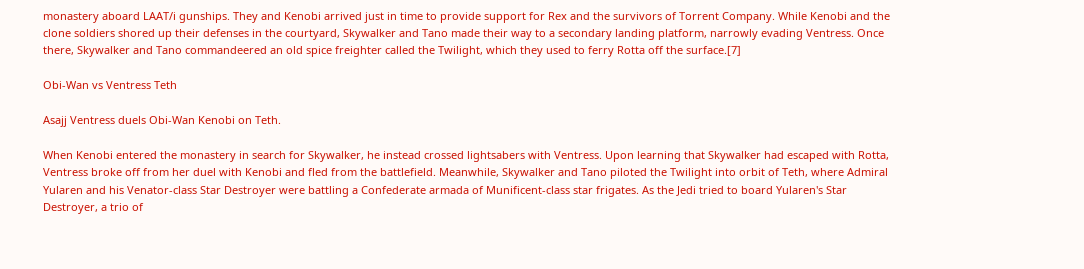monastery aboard LAAT/i gunships. They and Kenobi arrived just in time to provide support for Rex and the survivors of Torrent Company. While Kenobi and the clone soldiers shored up their defenses in the courtyard, Skywalker and Tano made their way to a secondary landing platform, narrowly evading Ventress. Once there, Skywalker and Tano commandeered an old spice freighter called the Twilight, which they used to ferry Rotta off the surface.[7]

Obi-Wan vs Ventress Teth

Asajj Ventress duels Obi-Wan Kenobi on Teth.

When Kenobi entered the monastery in search for Skywalker, he instead crossed lightsabers with Ventress. Upon learning that Skywalker had escaped with Rotta, Ventress broke off from her duel with Kenobi and fled from the battlefield. Meanwhile, Skywalker and Tano piloted the Twilight into orbit of Teth, where Admiral Yularen and his Venator-class Star Destroyer were battling a Confederate armada of Munificent-class star frigates. As the Jedi tried to board Yularen's Star Destroyer, a trio of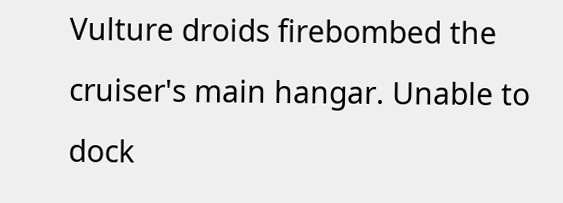Vulture droids firebombed the cruiser's main hangar. Unable to dock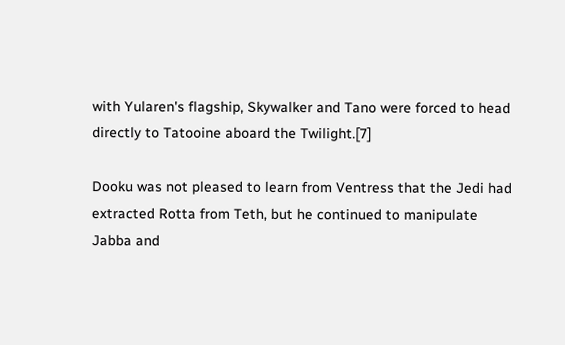with Yularen's flagship, Skywalker and Tano were forced to head directly to Tatooine aboard the Twilight.[7]

Dooku was not pleased to learn from Ventress that the Jedi had extracted Rotta from Teth, but he continued to manipulate Jabba and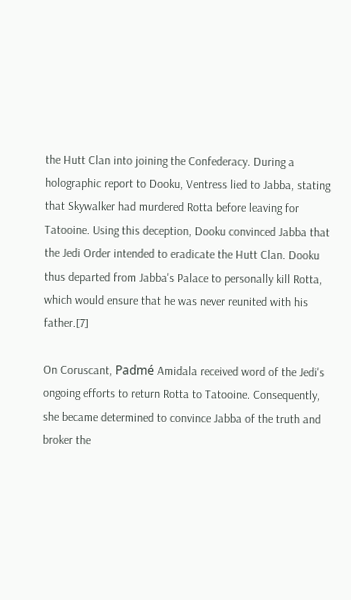the Hutt Clan into joining the Confederacy. During a holographic report to Dooku, Ventress lied to Jabba, stating that Skywalker had murdered Rotta before leaving for Tatooine. Using this deception, Dooku convinced Jabba that the Jedi Order intended to eradicate the Hutt Clan. Dooku thus departed from Jabba's Palace to personally kill Rotta, which would ensure that he was never reunited with his father.[7]

On Coruscant, Padmé Amidala received word of the Jedi's ongoing efforts to return Rotta to Tatooine. Consequently, she became determined to convince Jabba of the truth and broker the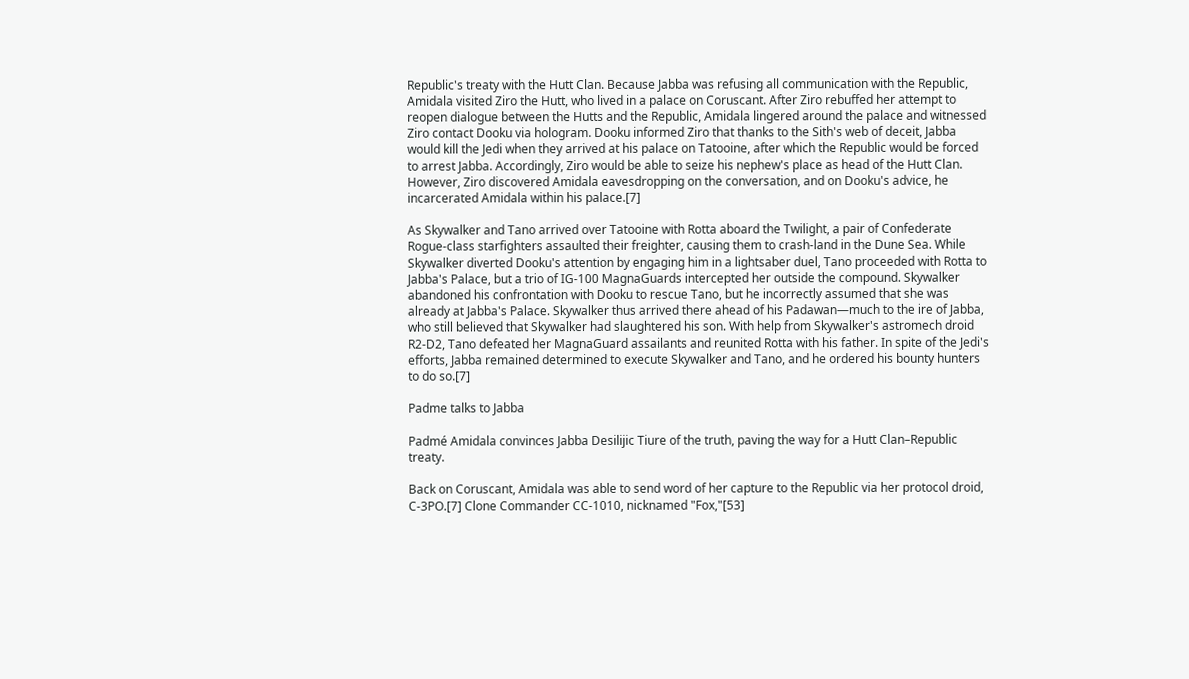Republic's treaty with the Hutt Clan. Because Jabba was refusing all communication with the Republic, Amidala visited Ziro the Hutt, who lived in a palace on Coruscant. After Ziro rebuffed her attempt to reopen dialogue between the Hutts and the Republic, Amidala lingered around the palace and witnessed Ziro contact Dooku via hologram. Dooku informed Ziro that thanks to the Sith's web of deceit, Jabba would kill the Jedi when they arrived at his palace on Tatooine, after which the Republic would be forced to arrest Jabba. Accordingly, Ziro would be able to seize his nephew's place as head of the Hutt Clan. However, Ziro discovered Amidala eavesdropping on the conversation, and on Dooku's advice, he incarcerated Amidala within his palace.[7]

As Skywalker and Tano arrived over Tatooine with Rotta aboard the Twilight, a pair of Confederate Rogue-class starfighters assaulted their freighter, causing them to crash-land in the Dune Sea. While Skywalker diverted Dooku's attention by engaging him in a lightsaber duel, Tano proceeded with Rotta to Jabba's Palace, but a trio of IG-100 MagnaGuards intercepted her outside the compound. Skywalker abandoned his confrontation with Dooku to rescue Tano, but he incorrectly assumed that she was already at Jabba's Palace. Skywalker thus arrived there ahead of his Padawan—much to the ire of Jabba, who still believed that Skywalker had slaughtered his son. With help from Skywalker's astromech droid R2-D2, Tano defeated her MagnaGuard assailants and reunited Rotta with his father. In spite of the Jedi's efforts, Jabba remained determined to execute Skywalker and Tano, and he ordered his bounty hunters to do so.[7]

Padme talks to Jabba

Padmé Amidala convinces Jabba Desilijic Tiure of the truth, paving the way for a Hutt Clan–Republic treaty.

Back on Coruscant, Amidala was able to send word of her capture to the Republic via her protocol droid, C-3PO.[7] Clone Commander CC-1010, nicknamed "Fox,"[53]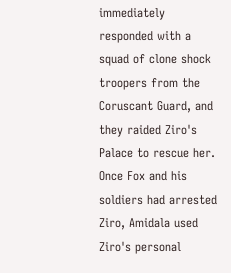immediately responded with a squad of clone shock troopers from the Coruscant Guard, and they raided Ziro's Palace to rescue her. Once Fox and his soldiers had arrested Ziro, Amidala used Ziro's personal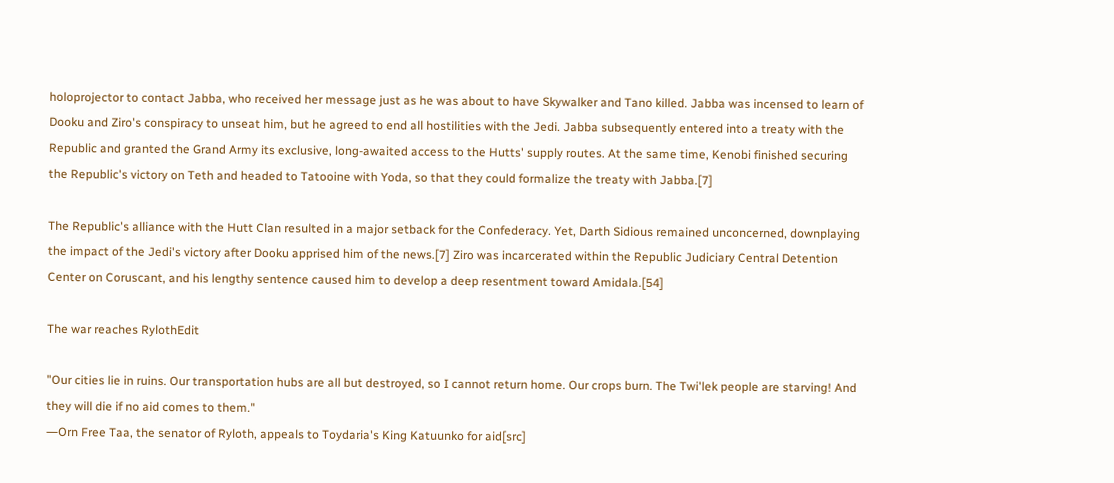holoprojector to contact Jabba, who received her message just as he was about to have Skywalker and Tano killed. Jabba was incensed to learn of Dooku and Ziro's conspiracy to unseat him, but he agreed to end all hostilities with the Jedi. Jabba subsequently entered into a treaty with the Republic and granted the Grand Army its exclusive, long-awaited access to the Hutts' supply routes. At the same time, Kenobi finished securing the Republic's victory on Teth and headed to Tatooine with Yoda, so that they could formalize the treaty with Jabba.[7]

The Republic's alliance with the Hutt Clan resulted in a major setback for the Confederacy. Yet, Darth Sidious remained unconcerned, downplaying the impact of the Jedi's victory after Dooku apprised him of the news.[7] Ziro was incarcerated within the Republic Judiciary Central Detention Center on Coruscant, and his lengthy sentence caused him to develop a deep resentment toward Amidala.[54]

The war reaches RylothEdit

"Our cities lie in ruins. Our transportation hubs are all but destroyed, so I cannot return home. Our crops burn. The Twi'lek people are starving! And they will die if no aid comes to them."
―Orn Free Taa, the senator of Ryloth, appeals to Toydaria's King Katuunko for aid[src]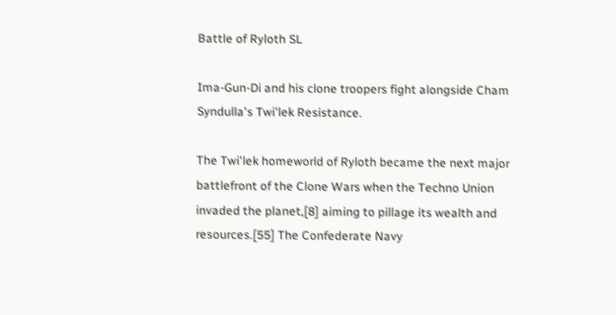Battle of Ryloth SL

Ima-Gun-Di and his clone troopers fight alongside Cham Syndulla's Twi'lek Resistance.

The Twi'lek homeworld of Ryloth became the next major battlefront of the Clone Wars when the Techno Union invaded the planet,[8] aiming to pillage its wealth and resources.[55] The Confederate Navy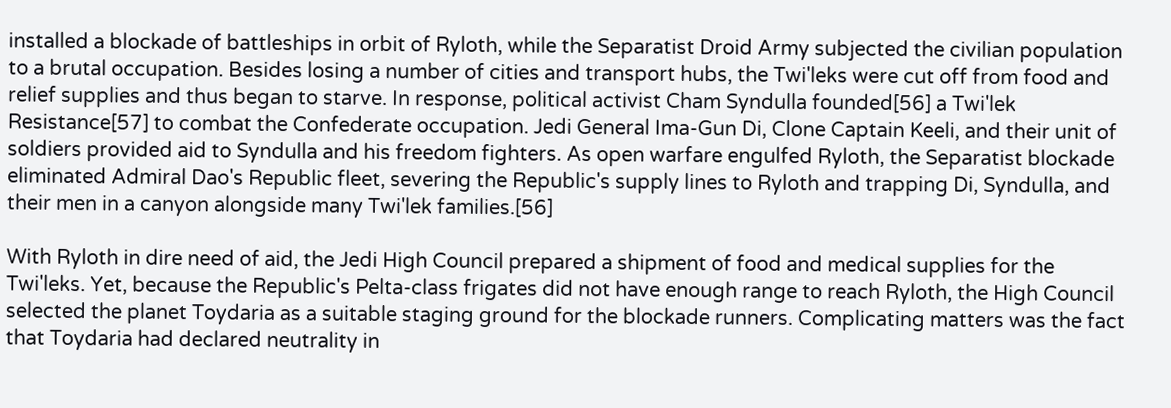installed a blockade of battleships in orbit of Ryloth, while the Separatist Droid Army subjected the civilian population to a brutal occupation. Besides losing a number of cities and transport hubs, the Twi'leks were cut off from food and relief supplies and thus began to starve. In response, political activist Cham Syndulla founded[56] a Twi'lek Resistance[57] to combat the Confederate occupation. Jedi General Ima-Gun Di, Clone Captain Keeli, and their unit of soldiers provided aid to Syndulla and his freedom fighters. As open warfare engulfed Ryloth, the Separatist blockade eliminated Admiral Dao's Republic fleet, severing the Republic's supply lines to Ryloth and trapping Di, Syndulla, and their men in a canyon alongside many Twi'lek families.[56]

With Ryloth in dire need of aid, the Jedi High Council prepared a shipment of food and medical supplies for the Twi'leks. Yet, because the Republic's Pelta-class frigates did not have enough range to reach Ryloth, the High Council selected the planet Toydaria as a suitable staging ground for the blockade runners. Complicating matters was the fact that Toydaria had declared neutrality in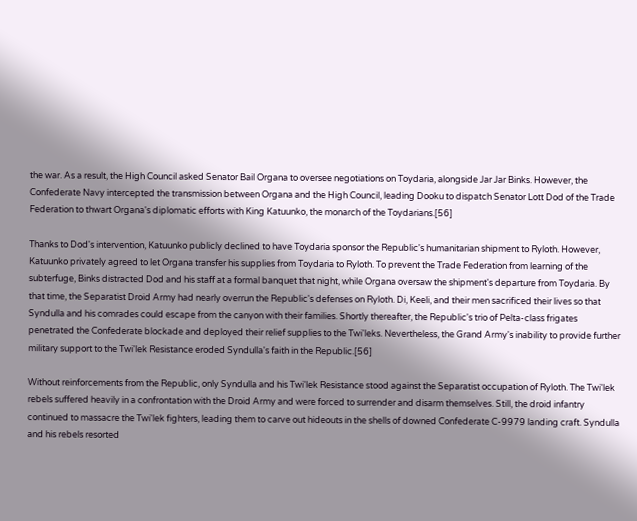the war. As a result, the High Council asked Senator Bail Organa to oversee negotiations on Toydaria, alongside Jar Jar Binks. However, the Confederate Navy intercepted the transmission between Organa and the High Council, leading Dooku to dispatch Senator Lott Dod of the Trade Federation to thwart Organa's diplomatic efforts with King Katuunko, the monarch of the Toydarians.[56]

Thanks to Dod's intervention, Katuunko publicly declined to have Toydaria sponsor the Republic's humanitarian shipment to Ryloth. However, Katuunko privately agreed to let Organa transfer his supplies from Toydaria to Ryloth. To prevent the Trade Federation from learning of the subterfuge, Binks distracted Dod and his staff at a formal banquet that night, while Organa oversaw the shipment's departure from Toydaria. By that time, the Separatist Droid Army had nearly overrun the Republic's defenses on Ryloth. Di, Keeli, and their men sacrificed their lives so that Syndulla and his comrades could escape from the canyon with their families. Shortly thereafter, the Republic's trio of Pelta-class frigates penetrated the Confederate blockade and deployed their relief supplies to the Twi'leks. Nevertheless, the Grand Army's inability to provide further military support to the Twi'lek Resistance eroded Syndulla's faith in the Republic.[56]

Without reinforcements from the Republic, only Syndulla and his Twi'lek Resistance stood against the Separatist occupation of Ryloth. The Twi'lek rebels suffered heavily in a confrontation with the Droid Army and were forced to surrender and disarm themselves. Still, the droid infantry continued to massacre the Twi'lek fighters, leading them to carve out hideouts in the shells of downed Confederate C-9979 landing craft. Syndulla and his rebels resorted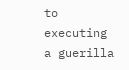to executing a guerilla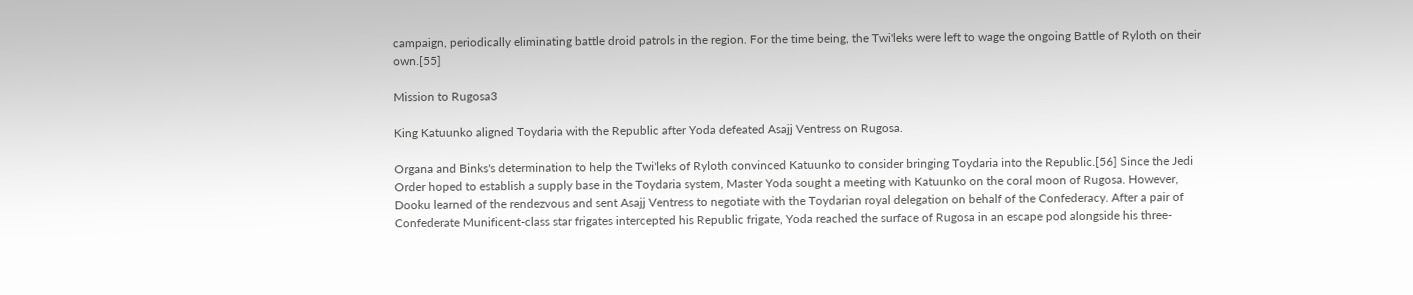campaign, periodically eliminating battle droid patrols in the region. For the time being, the Twi'leks were left to wage the ongoing Battle of Ryloth on their own.[55]

Mission to Rugosa3

King Katuunko aligned Toydaria with the Republic after Yoda defeated Asajj Ventress on Rugosa.

Organa and Binks's determination to help the Twi'leks of Ryloth convinced Katuunko to consider bringing Toydaria into the Republic.[56] Since the Jedi Order hoped to establish a supply base in the Toydaria system, Master Yoda sought a meeting with Katuunko on the coral moon of Rugosa. However, Dooku learned of the rendezvous and sent Asajj Ventress to negotiate with the Toydarian royal delegation on behalf of the Confederacy. After a pair of Confederate Munificent-class star frigates intercepted his Republic frigate, Yoda reached the surface of Rugosa in an escape pod alongside his three-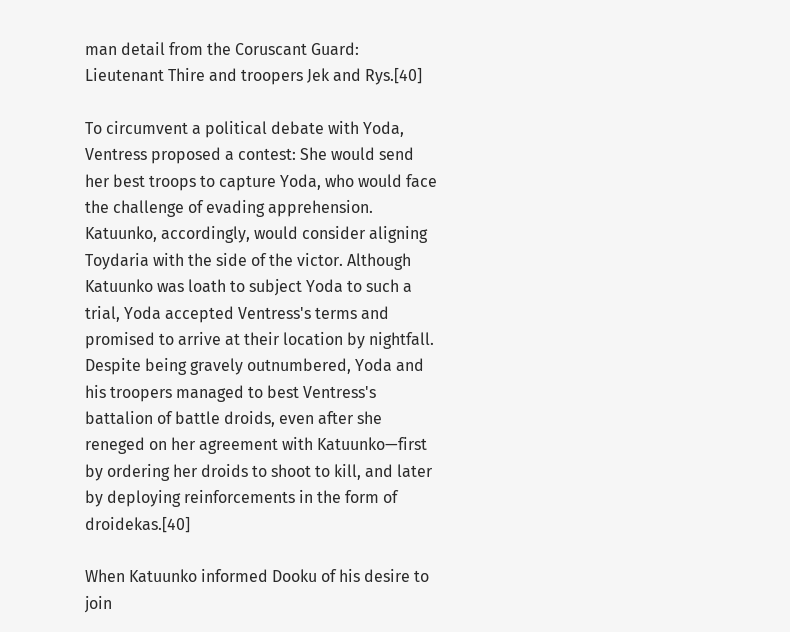man detail from the Coruscant Guard: Lieutenant Thire and troopers Jek and Rys.[40]

To circumvent a political debate with Yoda, Ventress proposed a contest: She would send her best troops to capture Yoda, who would face the challenge of evading apprehension. Katuunko, accordingly, would consider aligning Toydaria with the side of the victor. Although Katuunko was loath to subject Yoda to such a trial, Yoda accepted Ventress's terms and promised to arrive at their location by nightfall. Despite being gravely outnumbered, Yoda and his troopers managed to best Ventress's battalion of battle droids, even after she reneged on her agreement with Katuunko—first by ordering her droids to shoot to kill, and later by deploying reinforcements in the form of droidekas.[40]

When Katuunko informed Dooku of his desire to join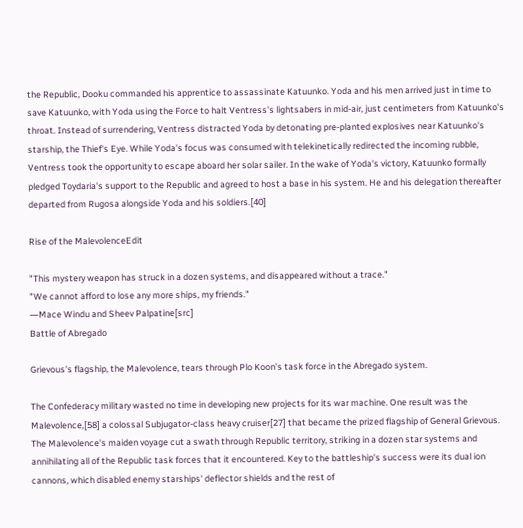the Republic, Dooku commanded his apprentice to assassinate Katuunko. Yoda and his men arrived just in time to save Katuunko, with Yoda using the Force to halt Ventress's lightsabers in mid-air, just centimeters from Katuunko's throat. Instead of surrendering, Ventress distracted Yoda by detonating pre-planted explosives near Katuunko's starship, the Thief's Eye. While Yoda's focus was consumed with telekinetically redirected the incoming rubble, Ventress took the opportunity to escape aboard her solar sailer. In the wake of Yoda's victory, Katuunko formally pledged Toydaria's support to the Republic and agreed to host a base in his system. He and his delegation thereafter departed from Rugosa alongside Yoda and his soldiers.[40]

Rise of the MalevolenceEdit

"This mystery weapon has struck in a dozen systems, and disappeared without a trace."
"We cannot afford to lose any more ships, my friends."
―Mace Windu and Sheev Palpatine[src]
Battle of Abregado

Grievous's flagship, the Malevolence, tears through Plo Koon's task force in the Abregado system.

The Confederacy military wasted no time in developing new projects for its war machine. One result was the Malevolence,[58] a colossal Subjugator-class heavy cruiser[27] that became the prized flagship of General Grievous. The Malevolence's maiden voyage cut a swath through Republic territory, striking in a dozen star systems and annihilating all of the Republic task forces that it encountered. Key to the battleship's success were its dual ion cannons, which disabled enemy starships' deflector shields and the rest of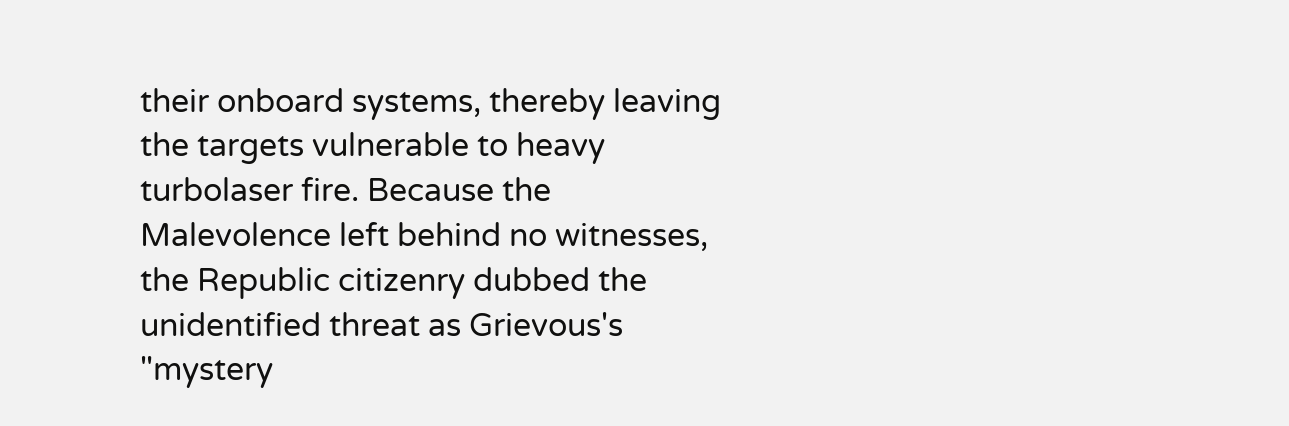their onboard systems, thereby leaving the targets vulnerable to heavy turbolaser fire. Because the Malevolence left behind no witnesses, the Republic citizenry dubbed the unidentified threat as Grievous's "mystery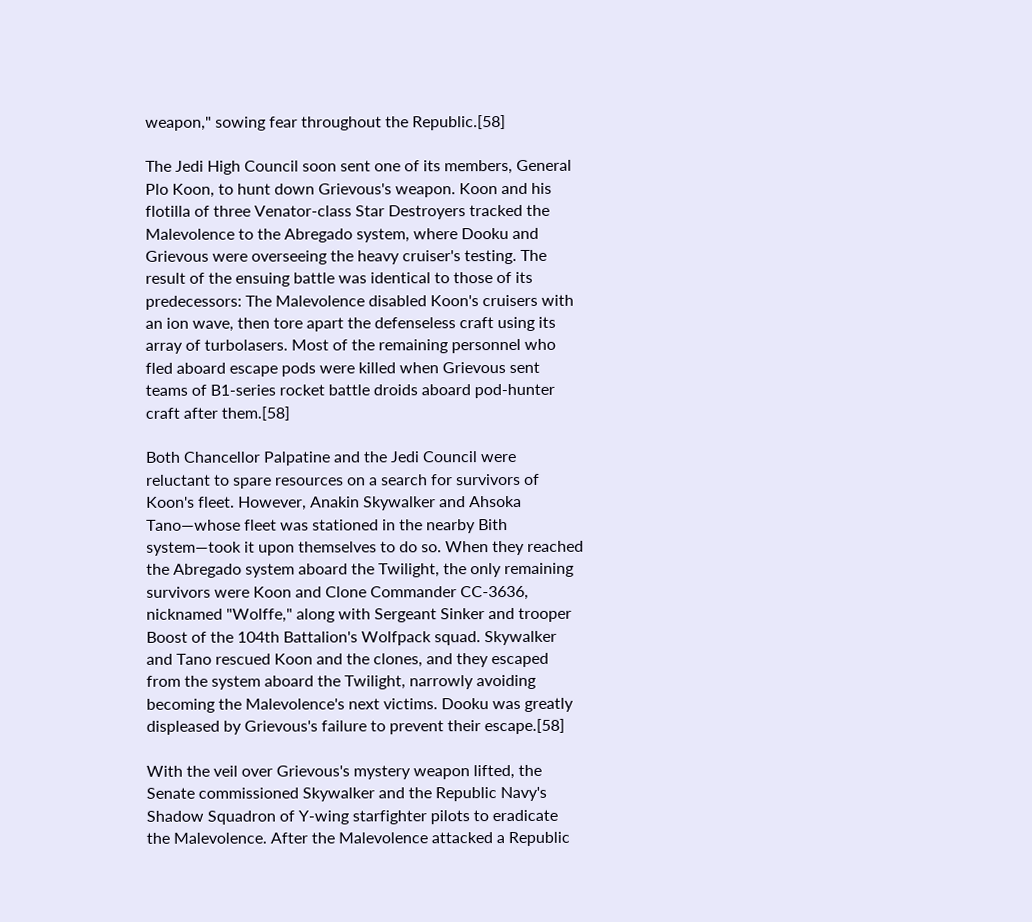weapon," sowing fear throughout the Republic.[58]

The Jedi High Council soon sent one of its members, General Plo Koon, to hunt down Grievous's weapon. Koon and his flotilla of three Venator-class Star Destroyers tracked the Malevolence to the Abregado system, where Dooku and Grievous were overseeing the heavy cruiser's testing. The result of the ensuing battle was identical to those of its predecessors: The Malevolence disabled Koon's cruisers with an ion wave, then tore apart the defenseless craft using its array of turbolasers. Most of the remaining personnel who fled aboard escape pods were killed when Grievous sent teams of B1-series rocket battle droids aboard pod-hunter craft after them.[58]

Both Chancellor Palpatine and the Jedi Council were reluctant to spare resources on a search for survivors of Koon's fleet. However, Anakin Skywalker and Ahsoka Tano—whose fleet was stationed in the nearby Bith system—took it upon themselves to do so. When they reached the Abregado system aboard the Twilight, the only remaining survivors were Koon and Clone Commander CC-3636, nicknamed "Wolffe," along with Sergeant Sinker and trooper Boost of the 104th Battalion's Wolfpack squad. Skywalker and Tano rescued Koon and the clones, and they escaped from the system aboard the Twilight, narrowly avoiding becoming the Malevolence's next victims. Dooku was greatly displeased by Grievous's failure to prevent their escape.[58]

With the veil over Grievous's mystery weapon lifted, the Senate commissioned Skywalker and the Republic Navy's Shadow Squadron of Y-wing starfighter pilots to eradicate the Malevolence. After the Malevolence attacked a Republic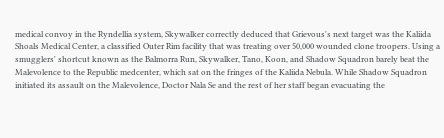medical convoy in the Ryndellia system, Skywalker correctly deduced that Grievous's next target was the Kaliida Shoals Medical Center, a classified Outer Rim facility that was treating over 50,000 wounded clone troopers. Using a smugglers' shortcut known as the Balmorra Run, Skywalker, Tano, Koon, and Shadow Squadron barely beat the Malevolence to the Republic medcenter, which sat on the fringes of the Kaliida Nebula. While Shadow Squadron initiated its assault on the Malevolence, Doctor Nala Se and the rest of her staff began evacuating the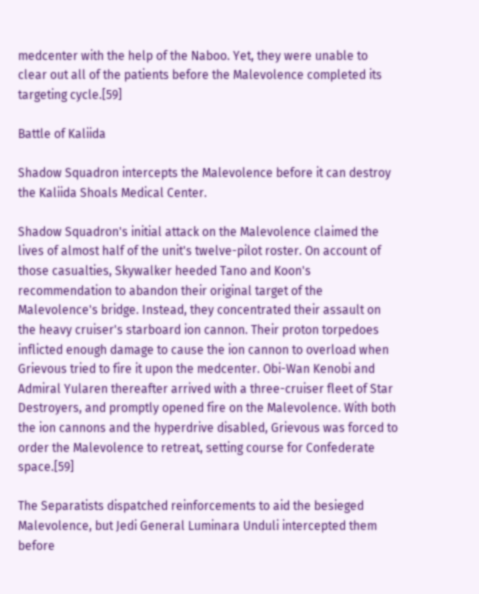medcenter with the help of the Naboo. Yet, they were unable to clear out all of the patients before the Malevolence completed its targeting cycle.[59]

Battle of Kaliida

Shadow Squadron intercepts the Malevolence before it can destroy the Kaliida Shoals Medical Center.

Shadow Squadron's initial attack on the Malevolence claimed the lives of almost half of the unit's twelve-pilot roster. On account of those casualties, Skywalker heeded Tano and Koon's recommendation to abandon their original target of the Malevolence's bridge. Instead, they concentrated their assault on the heavy cruiser's starboard ion cannon. Their proton torpedoes inflicted enough damage to cause the ion cannon to overload when Grievous tried to fire it upon the medcenter. Obi-Wan Kenobi and Admiral Yularen thereafter arrived with a three-cruiser fleet of Star Destroyers, and promptly opened fire on the Malevolence. With both the ion cannons and the hyperdrive disabled, Grievous was forced to order the Malevolence to retreat, setting course for Confederate space.[59]

The Separatists dispatched reinforcements to aid the besieged Malevolence, but Jedi General Luminara Unduli intercepted them before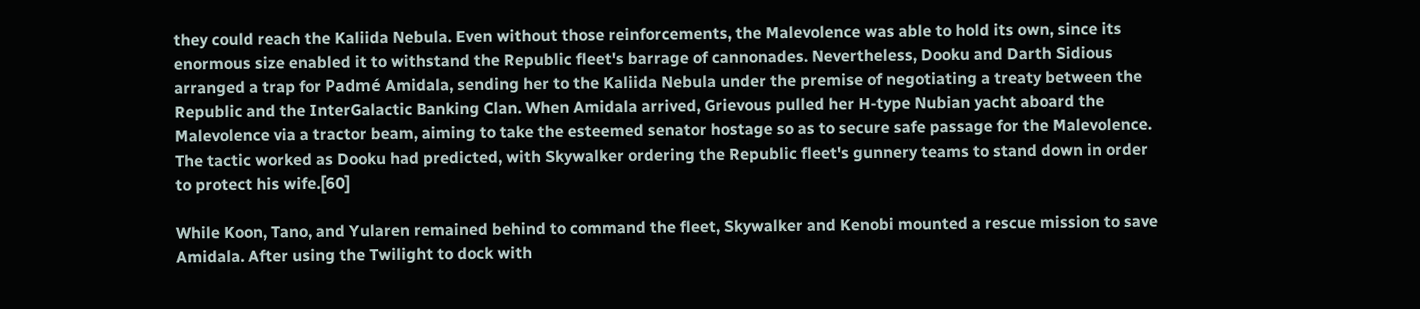they could reach the Kaliida Nebula. Even without those reinforcements, the Malevolence was able to hold its own, since its enormous size enabled it to withstand the Republic fleet's barrage of cannonades. Nevertheless, Dooku and Darth Sidious arranged a trap for Padmé Amidala, sending her to the Kaliida Nebula under the premise of negotiating a treaty between the Republic and the InterGalactic Banking Clan. When Amidala arrived, Grievous pulled her H-type Nubian yacht aboard the Malevolence via a tractor beam, aiming to take the esteemed senator hostage so as to secure safe passage for the Malevolence. The tactic worked as Dooku had predicted, with Skywalker ordering the Republic fleet's gunnery teams to stand down in order to protect his wife.[60]

While Koon, Tano, and Yularen remained behind to command the fleet, Skywalker and Kenobi mounted a rescue mission to save Amidala. After using the Twilight to dock with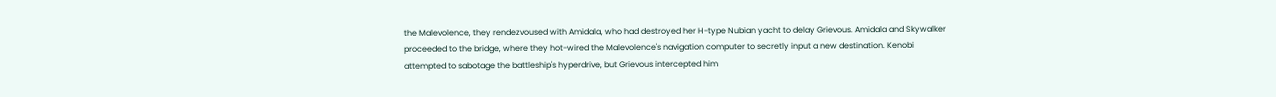the Malevolence, they rendezvoused with Amidala, who had destroyed her H-type Nubian yacht to delay Grievous. Amidala and Skywalker proceeded to the bridge, where they hot-wired the Malevolence's navigation computer to secretly input a new destination. Kenobi attempted to sabotage the battleship's hyperdrive, but Grievous intercepted him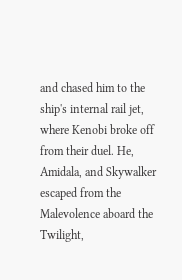and chased him to the ship's internal rail jet, where Kenobi broke off from their duel. He, Amidala, and Skywalker escaped from the Malevolence aboard the Twilight,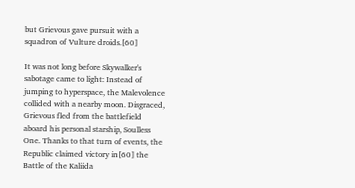but Grievous gave pursuit with a squadron of Vulture droids.[60]

It was not long before Skywalker's sabotage came to light: Instead of jumping to hyperspace, the Malevolence collided with a nearby moon. Disgraced, Grievous fled from the battlefield aboard his personal starship, Soulless One. Thanks to that turn of events, the Republic claimed victory in[60] the Battle of the Kaliida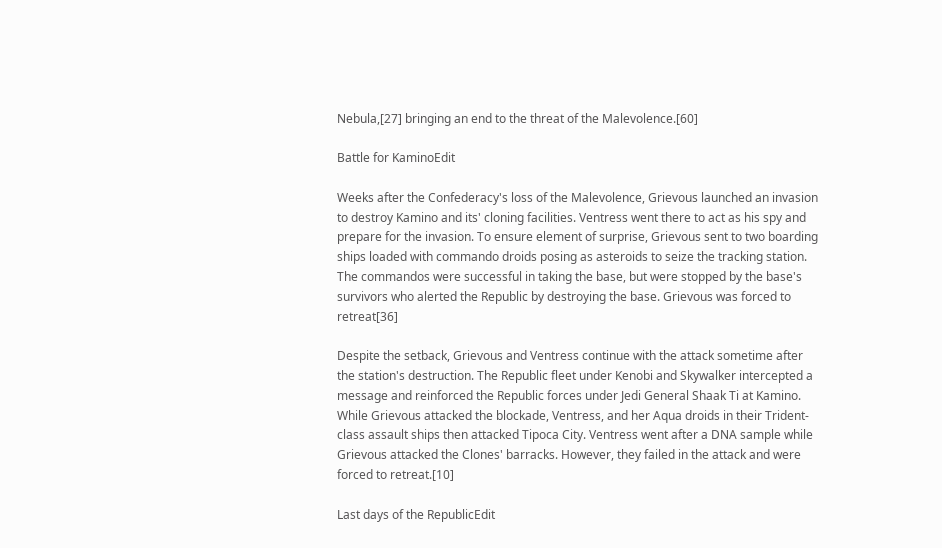Nebula,[27] bringing an end to the threat of the Malevolence.[60]

Battle for KaminoEdit

Weeks after the Confederacy's loss of the Malevolence, Grievous launched an invasion to destroy Kamino and its' cloning facilities. Ventress went there to act as his spy and prepare for the invasion. To ensure element of surprise, Grievous sent to two boarding ships loaded with commando droids posing as asteroids to seize the tracking station. The commandos were successful in taking the base, but were stopped by the base's survivors who alerted the Republic by destroying the base. Grievous was forced to retreat[36]

Despite the setback, Grievous and Ventress continue with the attack sometime after the station's destruction. The Republic fleet under Kenobi and Skywalker intercepted a message and reinforced the Republic forces under Jedi General Shaak Ti at Kamino. While Grievous attacked the blockade, Ventress, and her Aqua droids in their Trident-class assault ships then attacked Tipoca City. Ventress went after a DNA sample while Grievous attacked the Clones' barracks. However, they failed in the attack and were forced to retreat.[10]

Last days of the RepublicEdit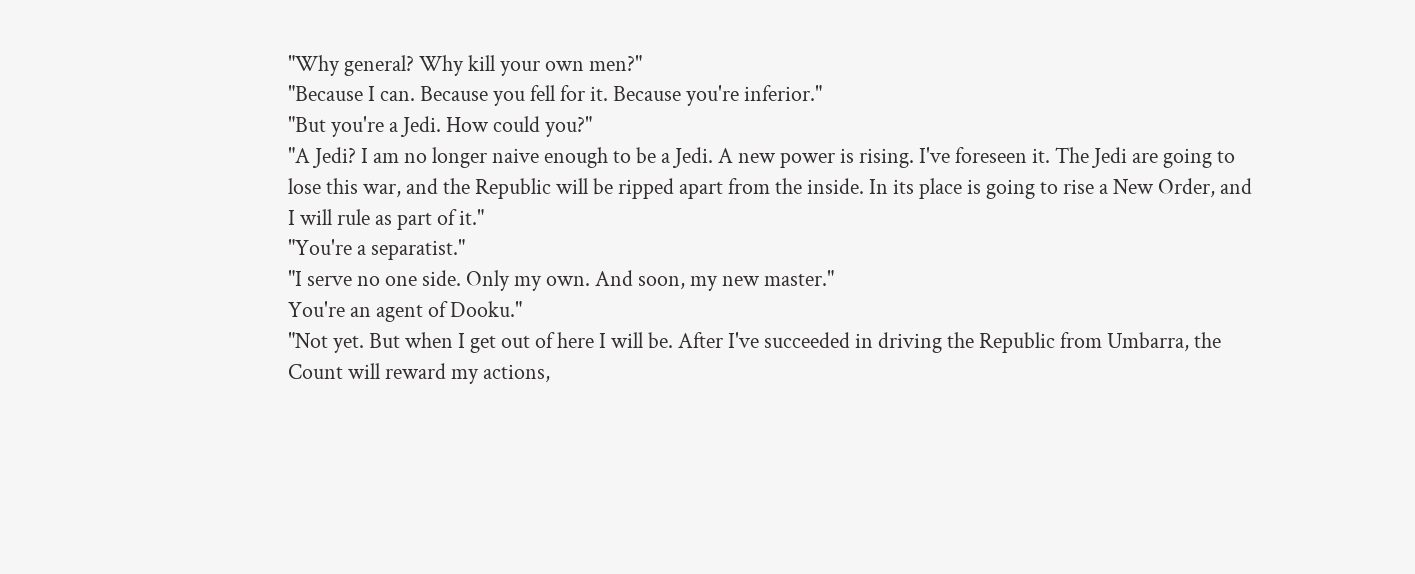"Why general? Why kill your own men?"
"Because I can. Because you fell for it. Because you're inferior."
"But you're a Jedi. How could you?"
"A Jedi? I am no longer naive enough to be a Jedi. A new power is rising. I've foreseen it. The Jedi are going to lose this war, and the Republic will be ripped apart from the inside. In its place is going to rise a New Order, and I will rule as part of it."
"You're a separatist."
"I serve no one side. Only my own. And soon, my new master."
You're an agent of Dooku."
"Not yet. But when I get out of here I will be. After I've succeeded in driving the Republic from Umbarra, the Count will reward my actions,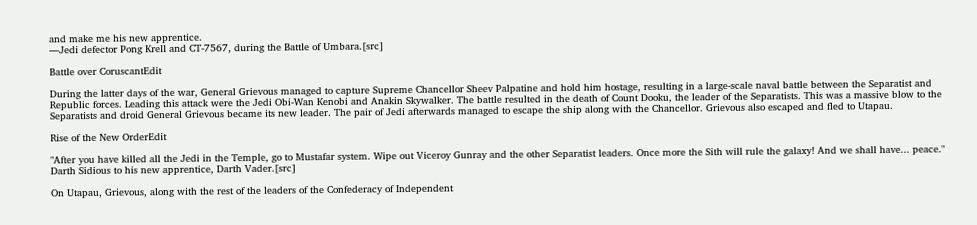and make me his new apprentice.
―Jedi defector Pong Krell and CT-7567, during the Battle of Umbara.[src]

Battle over CoruscantEdit

During the latter days of the war, General Grievous managed to capture Supreme Chancellor Sheev Palpatine and hold him hostage, resulting in a large-scale naval battle between the Separatist and Republic forces. Leading this attack were the Jedi Obi-Wan Kenobi and Anakin Skywalker. The battle resulted in the death of Count Dooku, the leader of the Separatists. This was a massive blow to the Separatists and droid General Grievous became its new leader. The pair of Jedi afterwards managed to escape the ship along with the Chancellor. Grievous also escaped and fled to Utapau.

Rise of the New OrderEdit

"After you have killed all the Jedi in the Temple, go to Mustafar system. Wipe out Viceroy Gunray and the other Separatist leaders. Once more the Sith will rule the galaxy! And we shall have... peace."
Darth Sidious to his new apprentice, Darth Vader.[src]

On Utapau, Grievous, along with the rest of the leaders of the Confederacy of Independent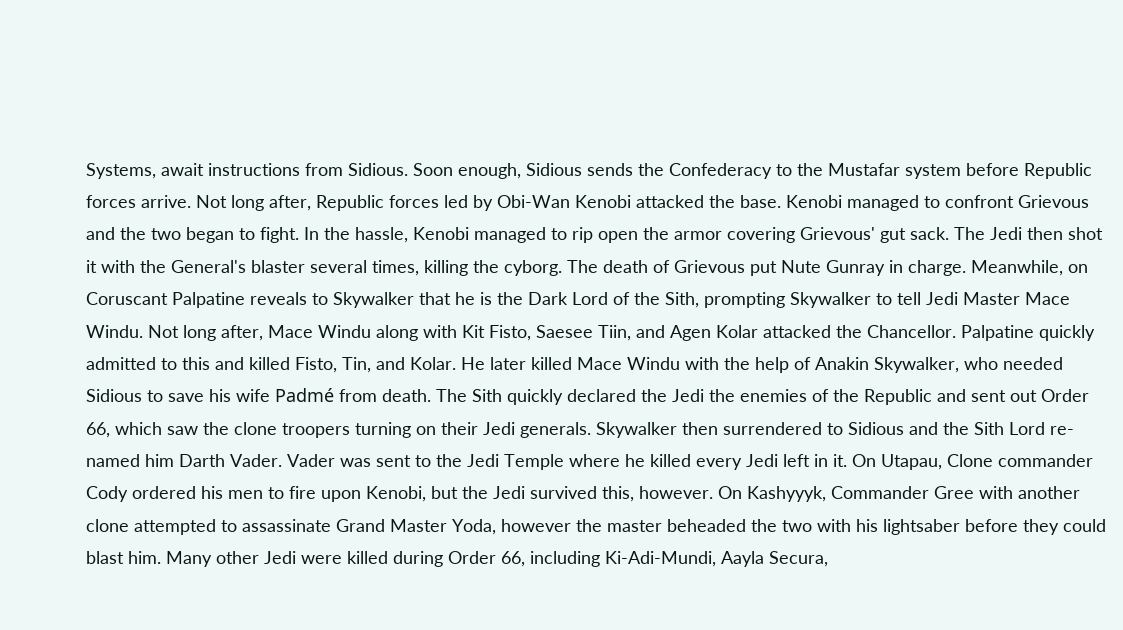Systems, await instructions from Sidious. Soon enough, Sidious sends the Confederacy to the Mustafar system before Republic forces arrive. Not long after, Republic forces led by Obi-Wan Kenobi attacked the base. Kenobi managed to confront Grievous and the two began to fight. In the hassle, Kenobi managed to rip open the armor covering Grievous' gut sack. The Jedi then shot it with the General's blaster several times, killing the cyborg. The death of Grievous put Nute Gunray in charge. Meanwhile, on Coruscant Palpatine reveals to Skywalker that he is the Dark Lord of the Sith, prompting Skywalker to tell Jedi Master Mace Windu. Not long after, Mace Windu along with Kit Fisto, Saesee Tiin, and Agen Kolar attacked the Chancellor. Palpatine quickly admitted to this and killed Fisto, Tin, and Kolar. He later killed Mace Windu with the help of Anakin Skywalker, who needed Sidious to save his wife Padmé from death. The Sith quickly declared the Jedi the enemies of the Republic and sent out Order 66, which saw the clone troopers turning on their Jedi generals. Skywalker then surrendered to Sidious and the Sith Lord re-named him Darth Vader. Vader was sent to the Jedi Temple where he killed every Jedi left in it. On Utapau, Clone commander Cody ordered his men to fire upon Kenobi, but the Jedi survived this, however. On Kashyyyk, Commander Gree with another clone attempted to assassinate Grand Master Yoda, however the master beheaded the two with his lightsaber before they could blast him. Many other Jedi were killed during Order 66, including Ki-Adi-Mundi, Aayla Secura,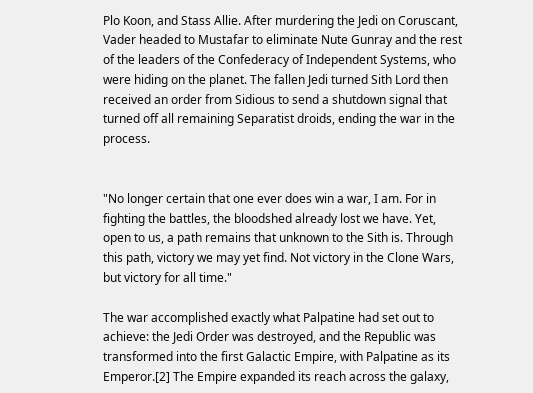Plo Koon, and Stass Allie. After murdering the Jedi on Coruscant, Vader headed to Mustafar to eliminate Nute Gunray and the rest of the leaders of the Confederacy of Independent Systems, who were hiding on the planet. The fallen Jedi turned Sith Lord then received an order from Sidious to send a shutdown signal that turned off all remaining Separatist droids, ending the war in the process.


"No longer certain that one ever does win a war, I am. For in fighting the battles, the bloodshed already lost we have. Yet, open to us, a path remains that unknown to the Sith is. Through this path, victory we may yet find. Not victory in the Clone Wars, but victory for all time."

The war accomplished exactly what Palpatine had set out to achieve: the Jedi Order was destroyed, and the Republic was transformed into the first Galactic Empire, with Palpatine as its Emperor.[2] The Empire expanded its reach across the galaxy,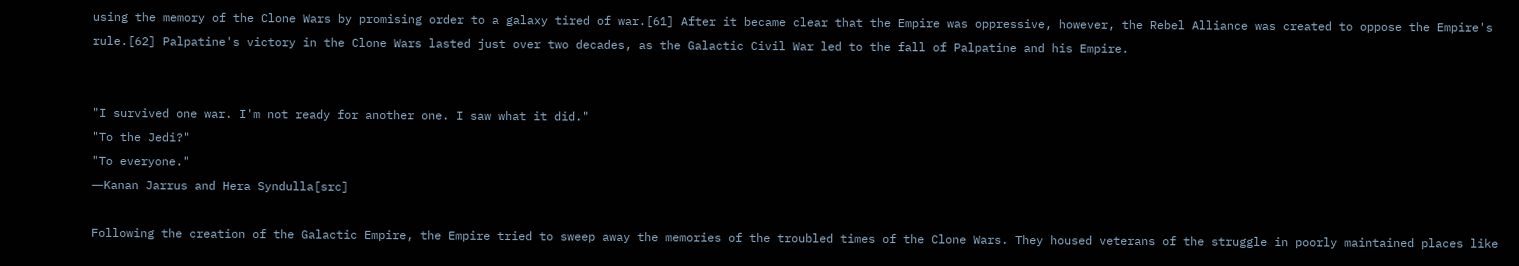using the memory of the Clone Wars by promising order to a galaxy tired of war.[61] After it became clear that the Empire was oppressive, however, the Rebel Alliance was created to oppose the Empire's rule.[62] Palpatine's victory in the Clone Wars lasted just over two decades, as the Galactic Civil War led to the fall of Palpatine and his Empire.


"I survived one war. I'm not ready for another one. I saw what it did."
"To the Jedi?"
"To everyone."
―Kanan Jarrus and Hera Syndulla[src]

Following the creation of the Galactic Empire, the Empire tried to sweep away the memories of the troubled times of the Clone Wars. They housed veterans of the struggle in poorly maintained places like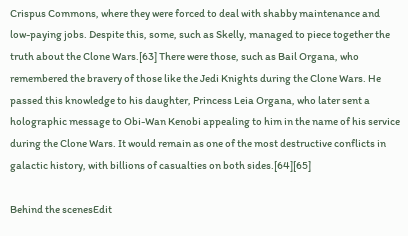Crispus Commons, where they were forced to deal with shabby maintenance and low-paying jobs. Despite this, some, such as Skelly, managed to piece together the truth about the Clone Wars.[63] There were those, such as Bail Organa, who remembered the bravery of those like the Jedi Knights during the Clone Wars. He passed this knowledge to his daughter, Princess Leia Organa, who later sent a holographic message to Obi-Wan Kenobi appealing to him in the name of his service during the Clone Wars. It would remain as one of the most destructive conflicts in galactic history, with billions of casualties on both sides.[64][65]

Behind the scenesEdit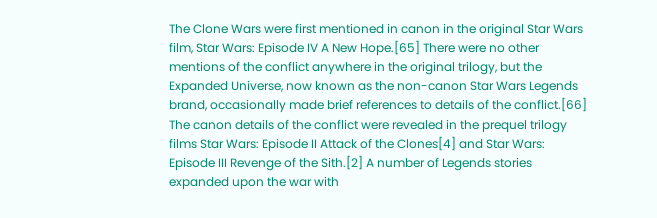The Clone Wars were first mentioned in canon in the original Star Wars film, Star Wars: Episode IV A New Hope.[65] There were no other mentions of the conflict anywhere in the original trilogy, but the Expanded Universe, now known as the non-canon Star Wars Legends brand, occasionally made brief references to details of the conflict.[66] The canon details of the conflict were revealed in the prequel trilogy films Star Wars: Episode II Attack of the Clones[4] and Star Wars: Episode III Revenge of the Sith.[2] A number of Legends stories expanded upon the war with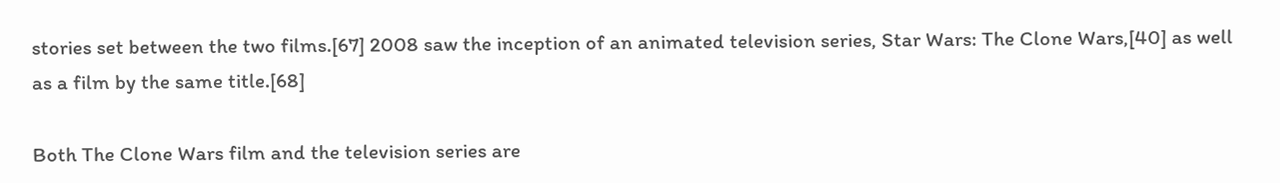stories set between the two films.[67] 2008 saw the inception of an animated television series, Star Wars: The Clone Wars,[40] as well as a film by the same title.[68]

Both The Clone Wars film and the television series are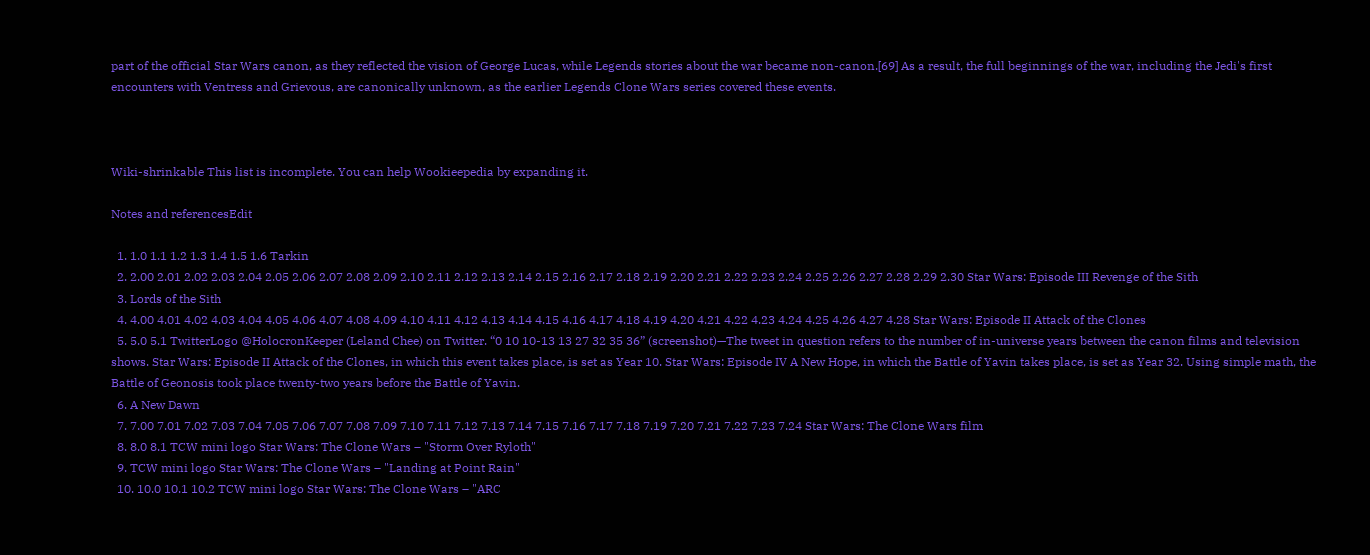part of the official Star Wars canon, as they reflected the vision of George Lucas, while Legends stories about the war became non-canon.[69] As a result, the full beginnings of the war, including the Jedi's first encounters with Ventress and Grievous, are canonically unknown, as the earlier Legends Clone Wars series covered these events.



Wiki-shrinkable This list is incomplete. You can help Wookieepedia by expanding it.

Notes and referencesEdit

  1. 1.0 1.1 1.2 1.3 1.4 1.5 1.6 Tarkin
  2. 2.00 2.01 2.02 2.03 2.04 2.05 2.06 2.07 2.08 2.09 2.10 2.11 2.12 2.13 2.14 2.15 2.16 2.17 2.18 2.19 2.20 2.21 2.22 2.23 2.24 2.25 2.26 2.27 2.28 2.29 2.30 Star Wars: Episode III Revenge of the Sith
  3. Lords of the Sith
  4. 4.00 4.01 4.02 4.03 4.04 4.05 4.06 4.07 4.08 4.09 4.10 4.11 4.12 4.13 4.14 4.15 4.16 4.17 4.18 4.19 4.20 4.21 4.22 4.23 4.24 4.25 4.26 4.27 4.28 Star Wars: Episode II Attack of the Clones
  5. 5.0 5.1 TwitterLogo @HolocronKeeper (Leland Chee) on Twitter. “0 10 10-13 13 27 32 35 36” (screenshot)—The tweet in question refers to the number of in-universe years between the canon films and television shows. Star Wars: Episode II Attack of the Clones, in which this event takes place, is set as Year 10. Star Wars: Episode IV A New Hope, in which the Battle of Yavin takes place, is set as Year 32. Using simple math, the Battle of Geonosis took place twenty-two years before the Battle of Yavin.
  6. A New Dawn
  7. 7.00 7.01 7.02 7.03 7.04 7.05 7.06 7.07 7.08 7.09 7.10 7.11 7.12 7.13 7.14 7.15 7.16 7.17 7.18 7.19 7.20 7.21 7.22 7.23 7.24 Star Wars: The Clone Wars film
  8. 8.0 8.1 TCW mini logo Star Wars: The Clone Wars – "Storm Over Ryloth"
  9. TCW mini logo Star Wars: The Clone Wars – "Landing at Point Rain"
  10. 10.0 10.1 10.2 TCW mini logo Star Wars: The Clone Wars – "ARC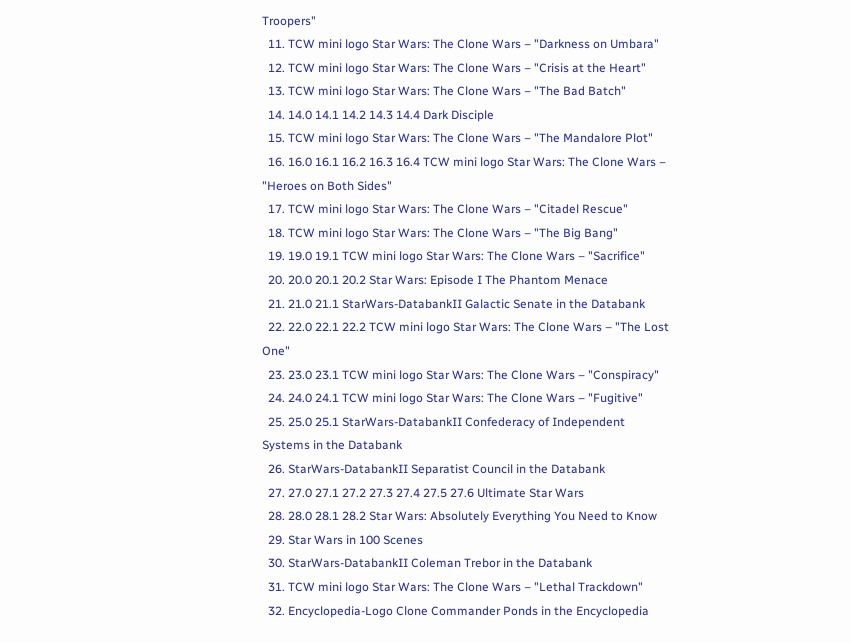Troopers"
  11. TCW mini logo Star Wars: The Clone Wars – "Darkness on Umbara"
  12. TCW mini logo Star Wars: The Clone Wars – "Crisis at the Heart"
  13. TCW mini logo Star Wars: The Clone Wars – "The Bad Batch"
  14. 14.0 14.1 14.2 14.3 14.4 Dark Disciple
  15. TCW mini logo Star Wars: The Clone Wars – "The Mandalore Plot"
  16. 16.0 16.1 16.2 16.3 16.4 TCW mini logo Star Wars: The Clone Wars – "Heroes on Both Sides"
  17. TCW mini logo Star Wars: The Clone Wars – "Citadel Rescue"
  18. TCW mini logo Star Wars: The Clone Wars – "The Big Bang"
  19. 19.0 19.1 TCW mini logo Star Wars: The Clone Wars – "Sacrifice"
  20. 20.0 20.1 20.2 Star Wars: Episode I The Phantom Menace
  21. 21.0 21.1 StarWars-DatabankII Galactic Senate in the Databank
  22. 22.0 22.1 22.2 TCW mini logo Star Wars: The Clone Wars – "The Lost One"
  23. 23.0 23.1 TCW mini logo Star Wars: The Clone Wars – "Conspiracy"
  24. 24.0 24.1 TCW mini logo Star Wars: The Clone Wars – "Fugitive"
  25. 25.0 25.1 StarWars-DatabankII Confederacy of Independent Systems in the Databank
  26. StarWars-DatabankII Separatist Council in the Databank
  27. 27.0 27.1 27.2 27.3 27.4 27.5 27.6 Ultimate Star Wars
  28. 28.0 28.1 28.2 Star Wars: Absolutely Everything You Need to Know
  29. Star Wars in 100 Scenes
  30. StarWars-DatabankII Coleman Trebor in the Databank
  31. TCW mini logo Star Wars: The Clone Wars – "Lethal Trackdown"
  32. Encyclopedia-Logo Clone Commander Ponds in the Encyclopedia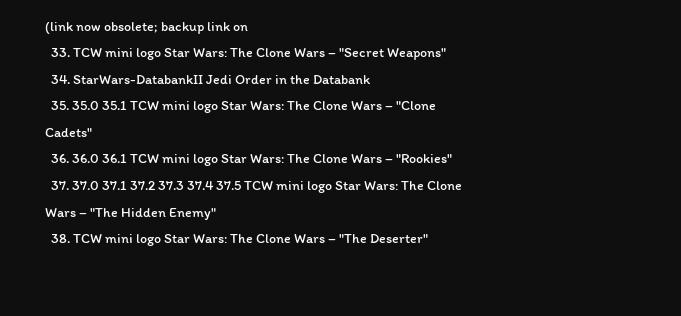(link now obsolete; backup link on
  33. TCW mini logo Star Wars: The Clone Wars – "Secret Weapons"
  34. StarWars-DatabankII Jedi Order in the Databank
  35. 35.0 35.1 TCW mini logo Star Wars: The Clone Wars – "Clone Cadets"
  36. 36.0 36.1 TCW mini logo Star Wars: The Clone Wars – "Rookies"
  37. 37.0 37.1 37.2 37.3 37.4 37.5 TCW mini logo Star Wars: The Clone Wars – "The Hidden Enemy"
  38. TCW mini logo Star Wars: The Clone Wars – "The Deserter"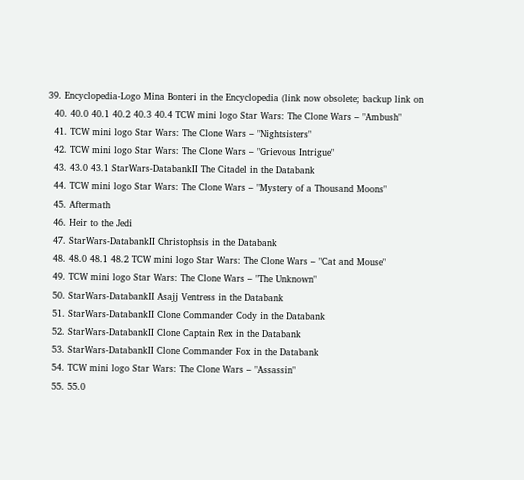39. Encyclopedia-Logo Mina Bonteri in the Encyclopedia (link now obsolete; backup link on
  40. 40.0 40.1 40.2 40.3 40.4 TCW mini logo Star Wars: The Clone Wars – "Ambush"
  41. TCW mini logo Star Wars: The Clone Wars – "Nightsisters"
  42. TCW mini logo Star Wars: The Clone Wars – "Grievous Intrigue"
  43. 43.0 43.1 StarWars-DatabankII The Citadel in the Databank
  44. TCW mini logo Star Wars: The Clone Wars – "Mystery of a Thousand Moons"
  45. Aftermath
  46. Heir to the Jedi
  47. StarWars-DatabankII Christophsis in the Databank
  48. 48.0 48.1 48.2 TCW mini logo Star Wars: The Clone Wars – "Cat and Mouse"
  49. TCW mini logo Star Wars: The Clone Wars – "The Unknown"
  50. StarWars-DatabankII Asajj Ventress in the Databank
  51. StarWars-DatabankII Clone Commander Cody in the Databank
  52. StarWars-DatabankII Clone Captain Rex in the Databank
  53. StarWars-DatabankII Clone Commander Fox in the Databank
  54. TCW mini logo Star Wars: The Clone Wars – "Assassin"
  55. 55.0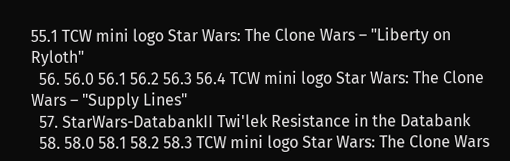55.1 TCW mini logo Star Wars: The Clone Wars – "Liberty on Ryloth"
  56. 56.0 56.1 56.2 56.3 56.4 TCW mini logo Star Wars: The Clone Wars – "Supply Lines"
  57. StarWars-DatabankII Twi'lek Resistance in the Databank
  58. 58.0 58.1 58.2 58.3 TCW mini logo Star Wars: The Clone Wars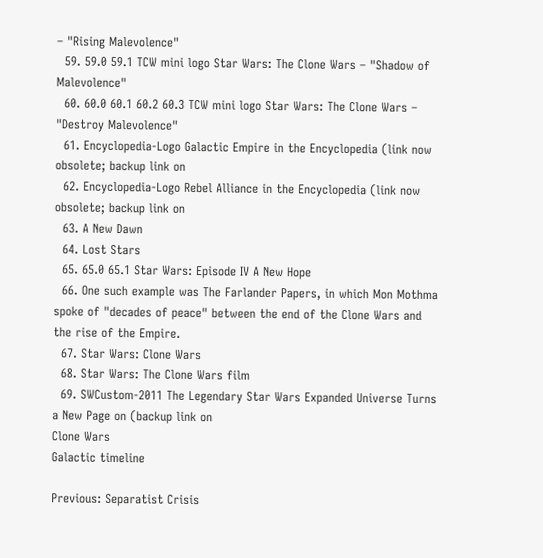– "Rising Malevolence"
  59. 59.0 59.1 TCW mini logo Star Wars: The Clone Wars – "Shadow of Malevolence"
  60. 60.0 60.1 60.2 60.3 TCW mini logo Star Wars: The Clone Wars – "Destroy Malevolence"
  61. Encyclopedia-Logo Galactic Empire in the Encyclopedia (link now obsolete; backup link on
  62. Encyclopedia-Logo Rebel Alliance in the Encyclopedia (link now obsolete; backup link on
  63. A New Dawn
  64. Lost Stars
  65. 65.0 65.1 Star Wars: Episode IV A New Hope
  66. One such example was The Farlander Papers, in which Mon Mothma spoke of "decades of peace" between the end of the Clone Wars and the rise of the Empire.
  67. Star Wars: Clone Wars
  68. Star Wars: The Clone Wars film
  69. SWCustom-2011 The Legendary Star Wars Expanded Universe Turns a New Page on (backup link on
Clone Wars
Galactic timeline

Previous: Separatist Crisis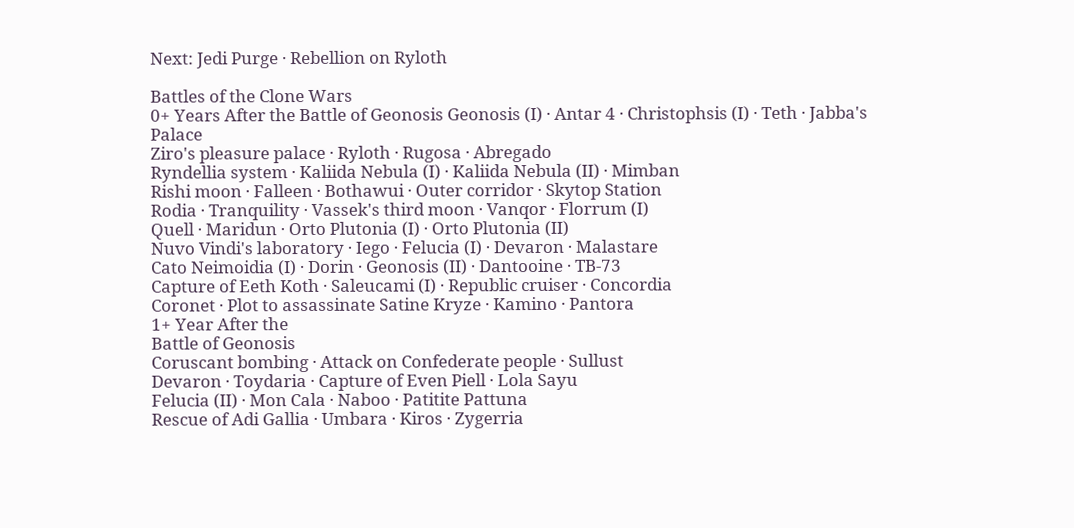Next: Jedi Purge · Rebellion on Ryloth

Battles of the Clone Wars
0+ Years After the Battle of Geonosis Geonosis (I) · Antar 4 · Christophsis (I) · Teth · Jabba's Palace
Ziro's pleasure palace · Ryloth · Rugosa · Abregado
Ryndellia system · Kaliida Nebula (I) · Kaliida Nebula (II) · Mimban
Rishi moon · Falleen · Bothawui · Outer corridor · Skytop Station
Rodia · Tranquility · Vassek's third moon · Vanqor · Florrum (I)
Quell · Maridun · Orto Plutonia (I) · Orto Plutonia (II)
Nuvo Vindi's laboratory · Iego · Felucia (I) · Devaron · Malastare
Cato Neimoidia (I) · Dorin · Geonosis (II) · Dantooine · TB-73
Capture of Eeth Koth · Saleucami (I) · Republic cruiser · Concordia
Coronet · Plot to assassinate Satine Kryze · Kamino · Pantora
1+ Year After the
Battle of Geonosis
Coruscant bombing · Attack on Confederate people · Sullust
Devaron · Toydaria · Capture of Even Piell · Lola Sayu
Felucia (II) · Mon Cala · Naboo · Patitite Pattuna
Rescue of Adi Gallia · Umbara · Kiros · Zygerria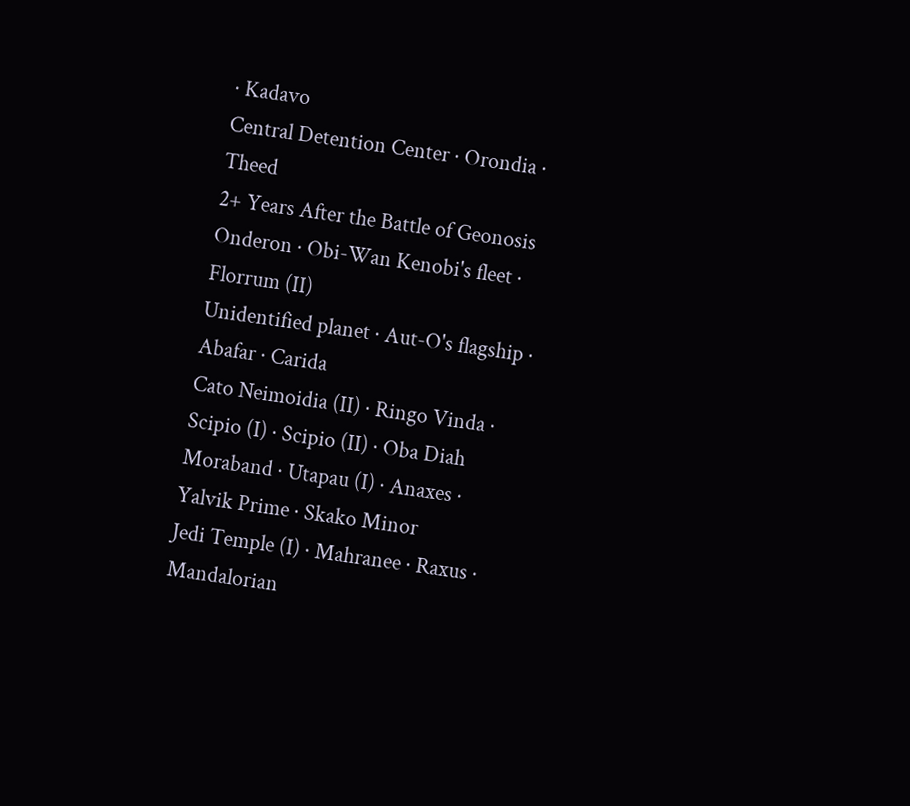· Kadavo
Central Detention Center · Orondia · Theed
2+ Years After the Battle of Geonosis Onderon · Obi-Wan Kenobi's fleet · Florrum (II)
Unidentified planet · Aut-O's flagship · Abafar · Carida
Cato Neimoidia (II) · Ringo Vinda · Scipio (I) · Scipio (II) · Oba Diah
Moraband · Utapau (I) · Anaxes · Yalvik Prime · Skako Minor
Jedi Temple (I) · Mahranee · Raxus · Mandalorian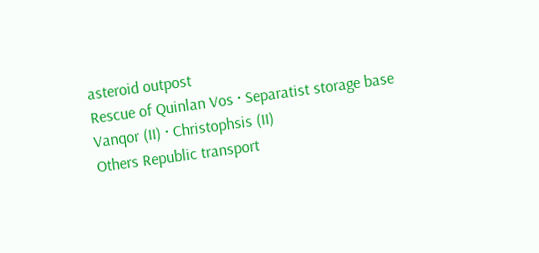asteroid outpost
Rescue of Quinlan Vos · Separatist storage base
Vanqor (II) · Christophsis (II)
Others Republic transport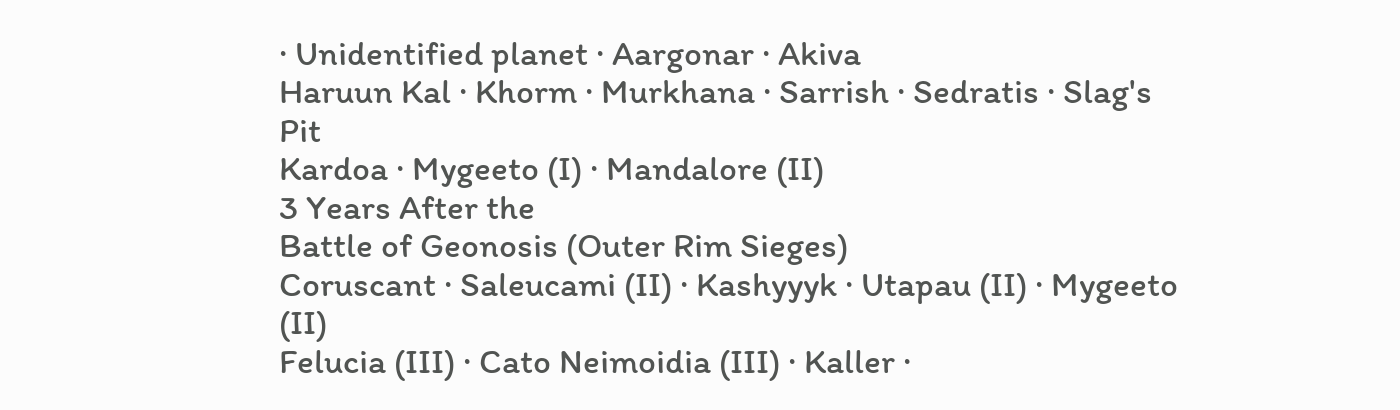· Unidentified planet · Aargonar · Akiva
Haruun Kal · Khorm · Murkhana · Sarrish · Sedratis · Slag's Pit
Kardoa · Mygeeto (I) · Mandalore (II)
3 Years After the
Battle of Geonosis (Outer Rim Sieges)
Coruscant · Saleucami (II) · Kashyyyk · Utapau (II) · Mygeeto (II)
Felucia (III) · Cato Neimoidia (III) · Kaller ·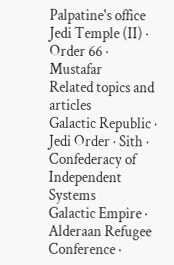Palpatine's office
Jedi Temple (II) · Order 66 · Mustafar
Related topics and articles
Galactic Republic · Jedi Order · Sith · Confederacy of Independent Systems
Galactic Empire · Alderaan Refugee Conference ·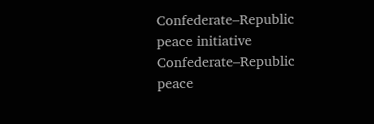Confederate–Republic peace initiative
Confederate–Republic peace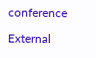conference

External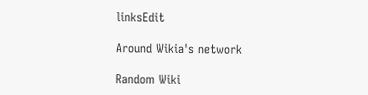linksEdit

Around Wikia's network

Random Wiki